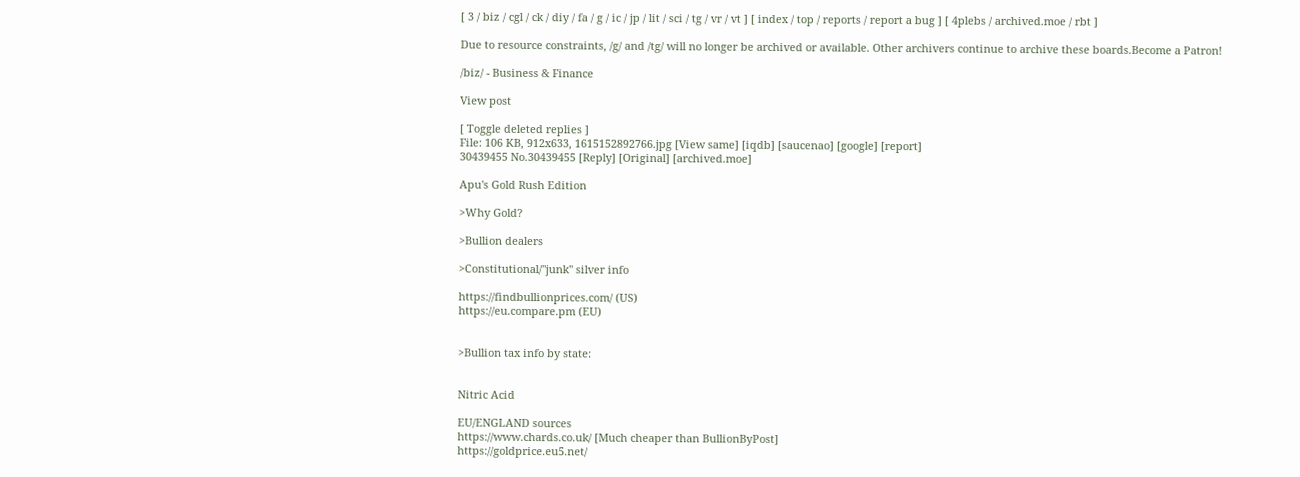[ 3 / biz / cgl / ck / diy / fa / g / ic / jp / lit / sci / tg / vr / vt ] [ index / top / reports / report a bug ] [ 4plebs / archived.moe / rbt ]

Due to resource constraints, /g/ and /tg/ will no longer be archived or available. Other archivers continue to archive these boards.Become a Patron!

/biz/ - Business & Finance

View post

[ Toggle deleted replies ]
File: 106 KB, 912x633, 1615152892766.jpg [View same] [iqdb] [saucenao] [google] [report]
30439455 No.30439455 [Reply] [Original] [archived.moe]

Apu's Gold Rush Edition

>Why Gold?

>Bullion dealers

>Constitutional/"junk" silver info

https://findbullionprices.com/ (US)
https://eu.compare.pm (EU)


>Bullion tax info by state:


Nitric Acid

EU/ENGLAND sources
https://www.chards.co.uk/ [Much cheaper than BullionByPost]
https://goldprice.eu5.net/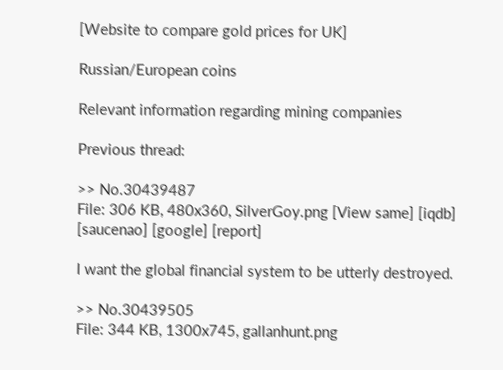[Website to compare gold prices for UK]

Russian/European coins

Relevant information regarding mining companies

Previous thread:

>> No.30439487
File: 306 KB, 480x360, SilverGoy.png [View same] [iqdb] [saucenao] [google] [report]

I want the global financial system to be utterly destroyed.

>> No.30439505
File: 344 KB, 1300x745, gallanhunt.png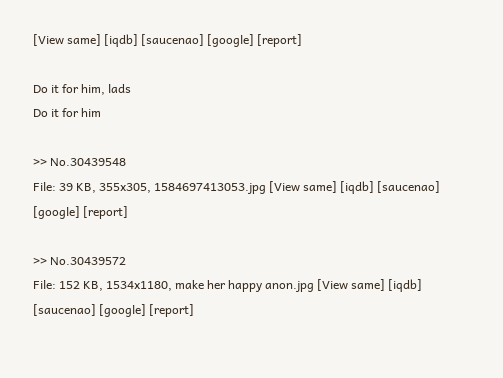[View same] [iqdb] [saucenao] [google] [report]

Do it for him, lads
Do it for him

>> No.30439548
File: 39 KB, 355x305, 1584697413053.jpg [View same] [iqdb] [saucenao] [google] [report]

>> No.30439572
File: 152 KB, 1534x1180, make her happy anon.jpg [View same] [iqdb] [saucenao] [google] [report]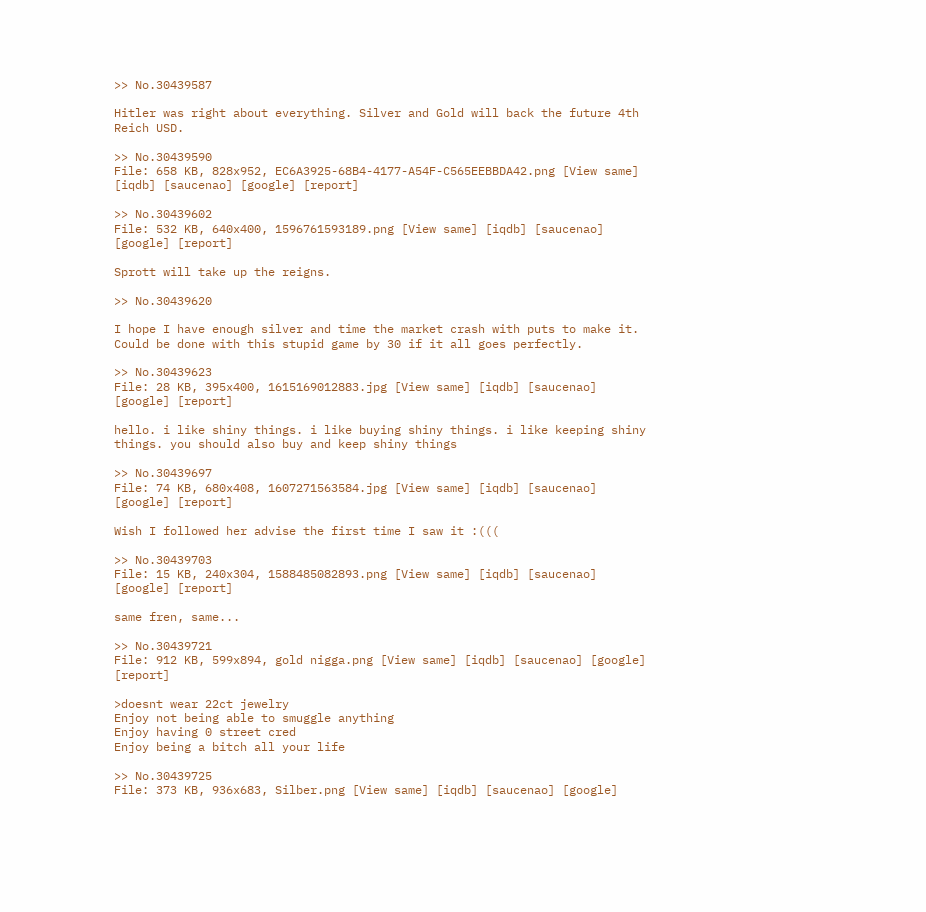>> No.30439587

Hitler was right about everything. Silver and Gold will back the future 4th Reich USD.

>> No.30439590
File: 658 KB, 828x952, EC6A3925-68B4-4177-A54F-C565EEBBDA42.png [View same] [iqdb] [saucenao] [google] [report]

>> No.30439602
File: 532 KB, 640x400, 1596761593189.png [View same] [iqdb] [saucenao] [google] [report]

Sprott will take up the reigns.

>> No.30439620

I hope I have enough silver and time the market crash with puts to make it. Could be done with this stupid game by 30 if it all goes perfectly.

>> No.30439623
File: 28 KB, 395x400, 1615169012883.jpg [View same] [iqdb] [saucenao] [google] [report]

hello. i like shiny things. i like buying shiny things. i like keeping shiny things. you should also buy and keep shiny things

>> No.30439697
File: 74 KB, 680x408, 1607271563584.jpg [View same] [iqdb] [saucenao] [google] [report]

Wish I followed her advise the first time I saw it :(((

>> No.30439703
File: 15 KB, 240x304, 1588485082893.png [View same] [iqdb] [saucenao] [google] [report]

same fren, same...

>> No.30439721
File: 912 KB, 599x894, gold nigga.png [View same] [iqdb] [saucenao] [google] [report]

>doesnt wear 22ct jewelry
Enjoy not being able to smuggle anything
Enjoy having 0 street cred
Enjoy being a bitch all your life

>> No.30439725
File: 373 KB, 936x683, Silber.png [View same] [iqdb] [saucenao] [google]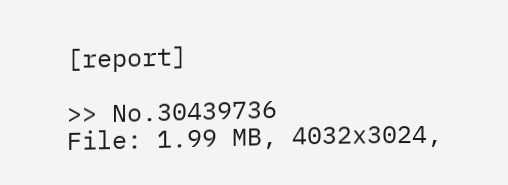[report]

>> No.30439736
File: 1.99 MB, 4032x3024,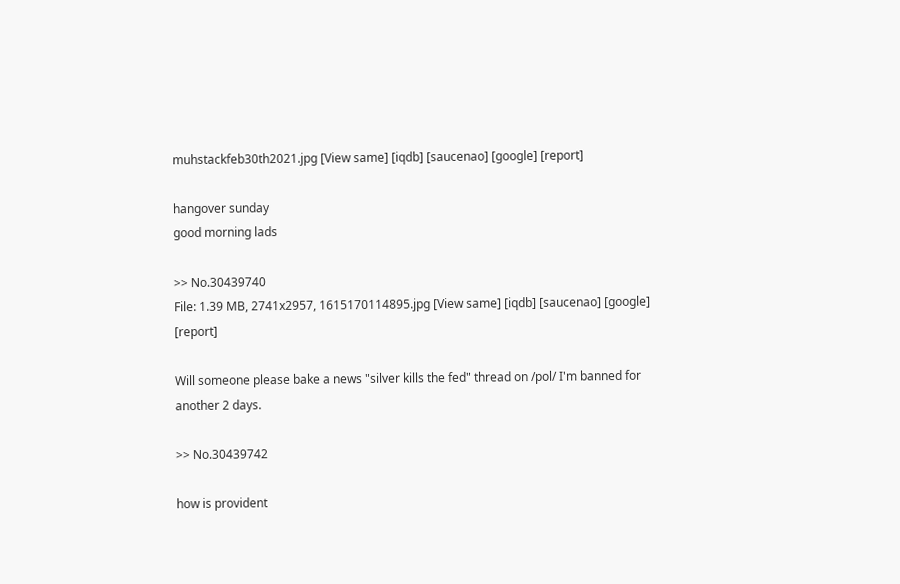muhstackfeb30th2021.jpg [View same] [iqdb] [saucenao] [google] [report]

hangover sunday
good morning lads

>> No.30439740
File: 1.39 MB, 2741x2957, 1615170114895.jpg [View same] [iqdb] [saucenao] [google] [report]

Will someone please bake a news "silver kills the fed" thread on /pol/ I'm banned for another 2 days.

>> No.30439742

how is provident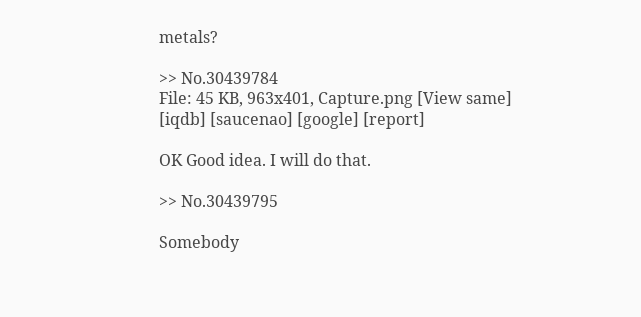metals?

>> No.30439784
File: 45 KB, 963x401, Capture.png [View same] [iqdb] [saucenao] [google] [report]

OK Good idea. I will do that.

>> No.30439795

Somebody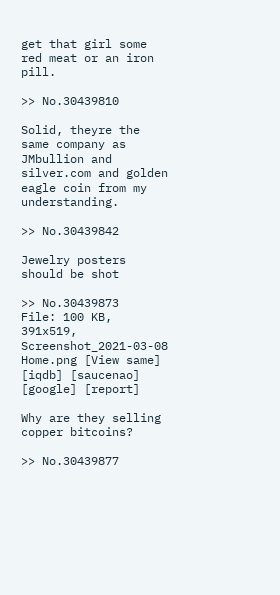get that girl some red meat or an iron pill.

>> No.30439810

Solid, theyre the same company as JMbullion and silver.com and golden eagle coin from my understanding.

>> No.30439842

Jewelry posters should be shot

>> No.30439873
File: 100 KB, 391x519, Screenshot_2021-03-08 Home.png [View same] [iqdb] [saucenao] [google] [report]

Why are they selling copper bitcoins?

>> No.30439877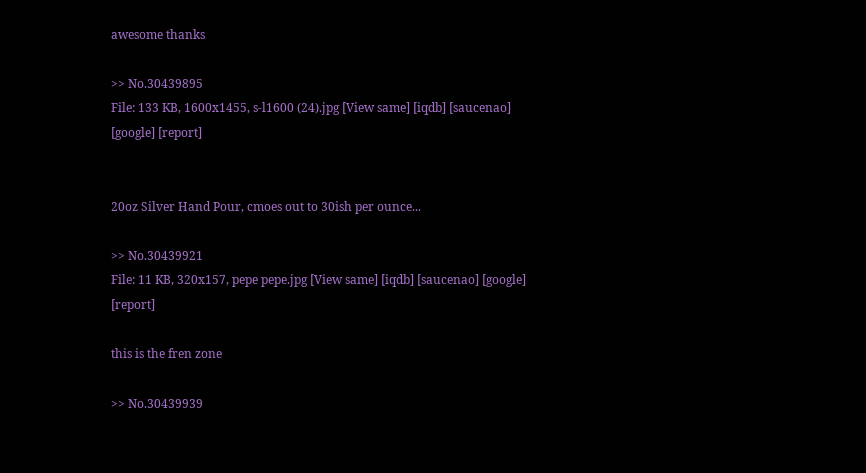awesome thanks

>> No.30439895
File: 133 KB, 1600x1455, s-l1600 (24).jpg [View same] [iqdb] [saucenao] [google] [report]


20oz Silver Hand Pour, cmoes out to 30ish per ounce...

>> No.30439921
File: 11 KB, 320x157, pepe pepe.jpg [View same] [iqdb] [saucenao] [google] [report]

this is the fren zone

>> No.30439939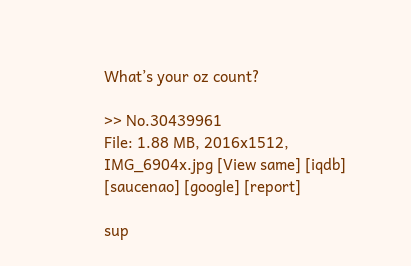What’s your oz count?

>> No.30439961
File: 1.88 MB, 2016x1512, IMG_6904x.jpg [View same] [iqdb] [saucenao] [google] [report]

sup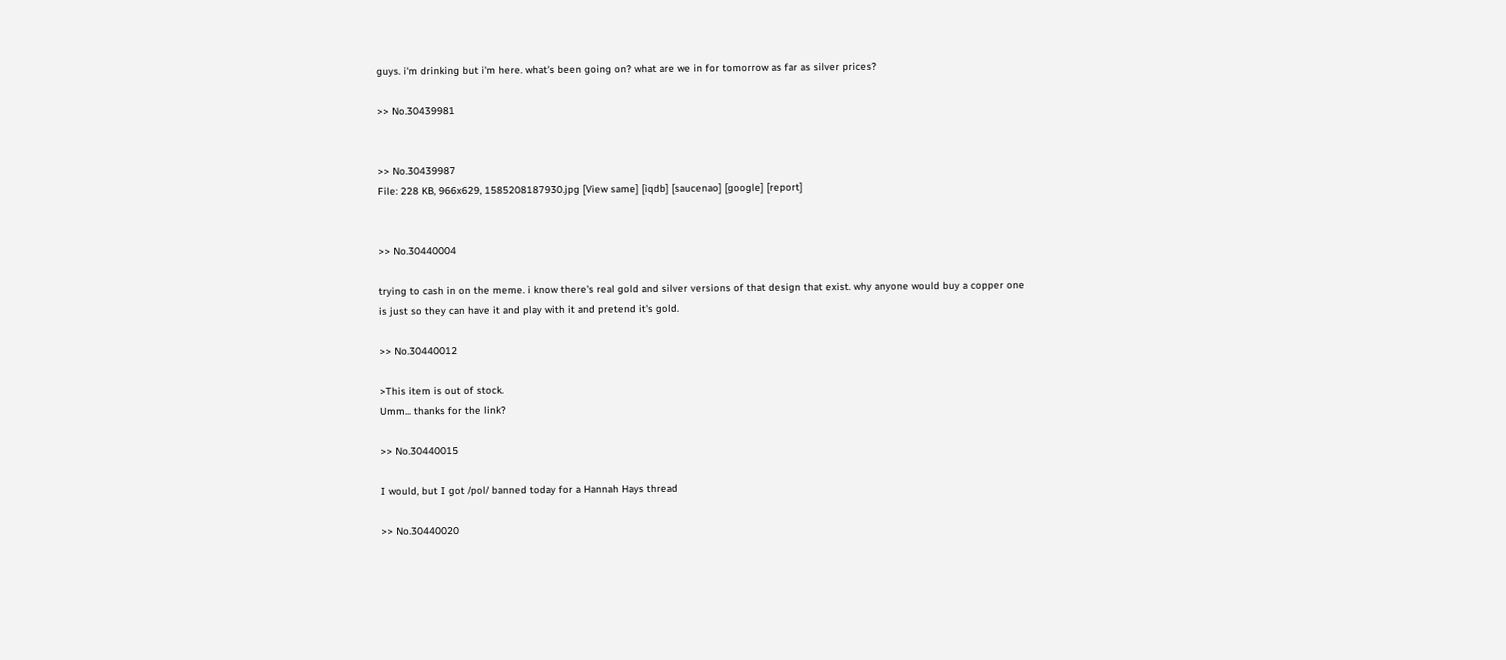guys. i'm drinking but i'm here. what's been going on? what are we in for tomorrow as far as silver prices?

>> No.30439981


>> No.30439987
File: 228 KB, 966x629, 1585208187930.jpg [View same] [iqdb] [saucenao] [google] [report]


>> No.30440004

trying to cash in on the meme. i know there's real gold and silver versions of that design that exist. why anyone would buy a copper one is just so they can have it and play with it and pretend it's gold.

>> No.30440012

>This item is out of stock.
Umm... thanks for the link?

>> No.30440015

I would, but I got /pol/ banned today for a Hannah Hays thread

>> No.30440020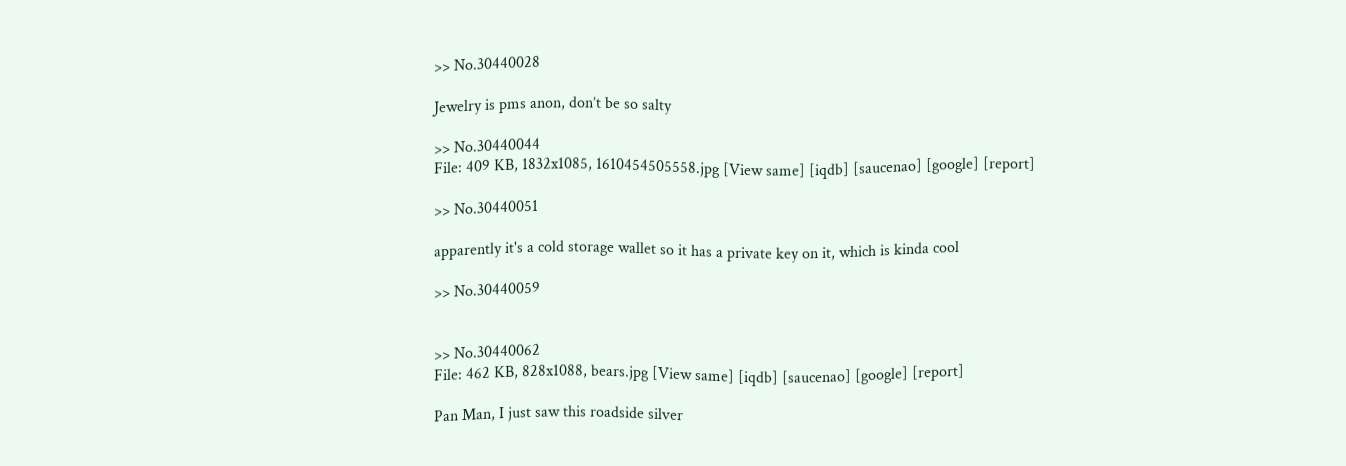>> No.30440028

Jewelry is pms anon, don’t be so salty

>> No.30440044
File: 409 KB, 1832x1085, 1610454505558.jpg [View same] [iqdb] [saucenao] [google] [report]

>> No.30440051

apparently it's a cold storage wallet so it has a private key on it, which is kinda cool

>> No.30440059


>> No.30440062
File: 462 KB, 828x1088, bears.jpg [View same] [iqdb] [saucenao] [google] [report]

Pan Man, I just saw this roadside silver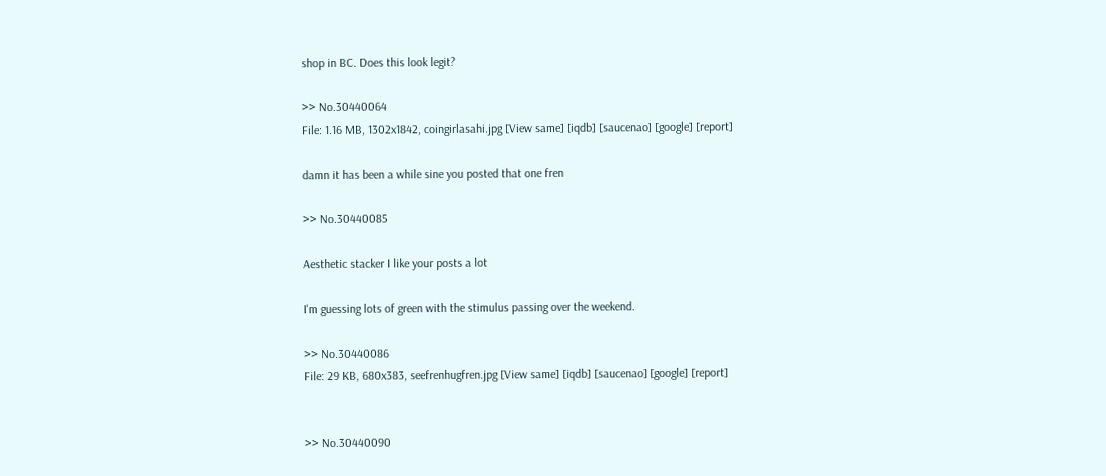shop in BC. Does this look legit?

>> No.30440064
File: 1.16 MB, 1302x1842, coingirlasahi.jpg [View same] [iqdb] [saucenao] [google] [report]

damn it has been a while sine you posted that one fren

>> No.30440085

Aesthetic stacker I like your posts a lot

I'm guessing lots of green with the stimulus passing over the weekend.

>> No.30440086
File: 29 KB, 680x383, seefrenhugfren.jpg [View same] [iqdb] [saucenao] [google] [report]


>> No.30440090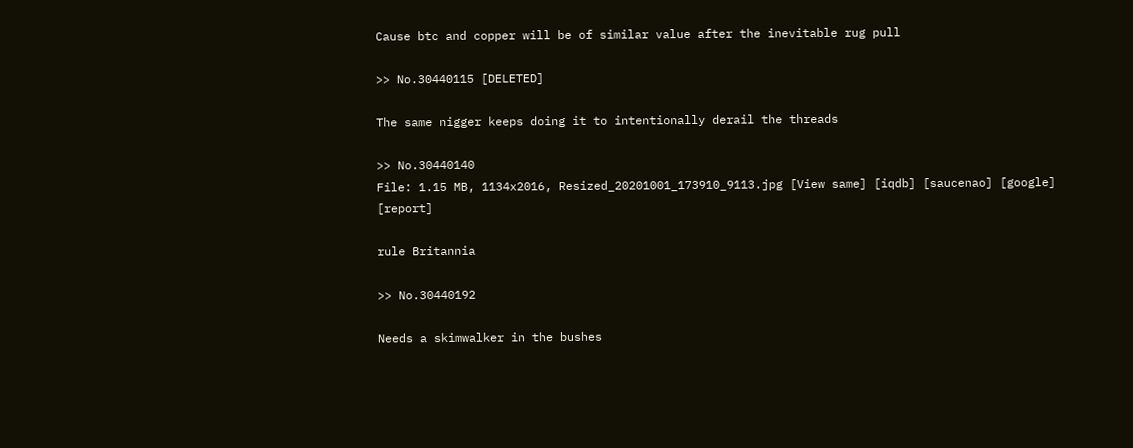Cause btc and copper will be of similar value after the inevitable rug pull

>> No.30440115 [DELETED]

The same nigger keeps doing it to intentionally derail the threads

>> No.30440140
File: 1.15 MB, 1134x2016, Resized_20201001_173910_9113.jpg [View same] [iqdb] [saucenao] [google] [report]

rule Britannia

>> No.30440192

Needs a skimwalker in the bushes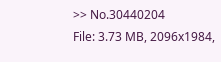>> No.30440204
File: 3.73 MB, 2096x1984,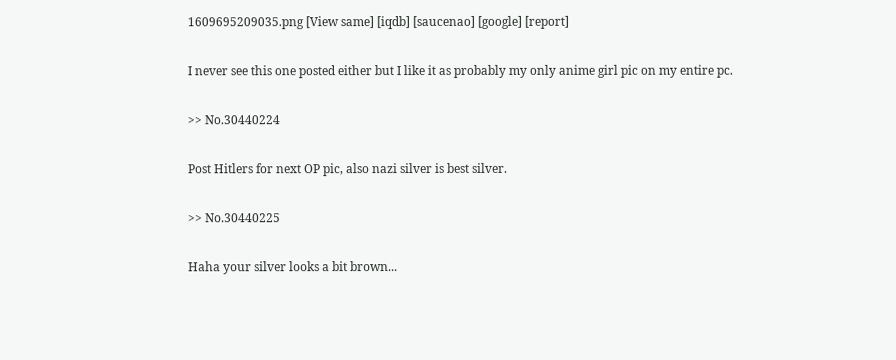1609695209035.png [View same] [iqdb] [saucenao] [google] [report]

I never see this one posted either but I like it as probably my only anime girl pic on my entire pc.

>> No.30440224

Post Hitlers for next OP pic, also nazi silver is best silver.

>> No.30440225

Haha your silver looks a bit brown...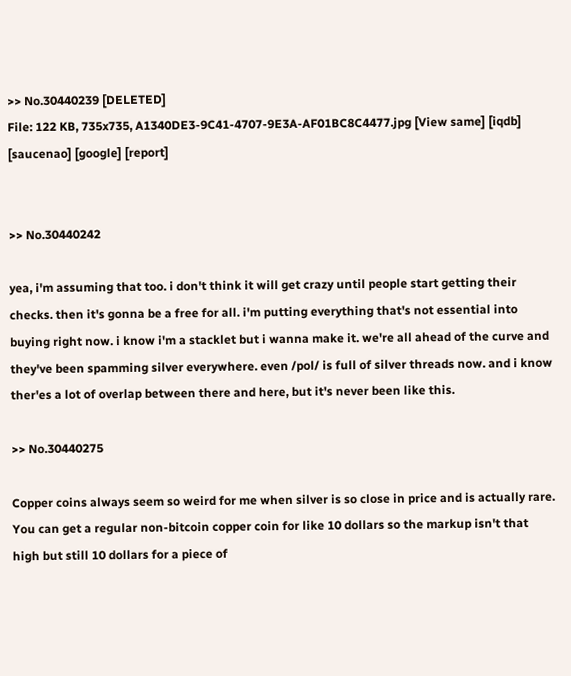>> No.30440239 [DELETED]
File: 122 KB, 735x735, A1340DE3-9C41-4707-9E3A-AF01BC8C4477.jpg [View same] [iqdb] [saucenao] [google] [report]


>> No.30440242

yea, i'm assuming that too. i don't think it will get crazy until people start getting their checks. then it's gonna be a free for all. i'm putting everything that's not essential into buying right now. i know i'm a stacklet but i wanna make it. we're all ahead of the curve and they've been spamming silver everywhere. even /pol/ is full of silver threads now. and i know ther'es a lot of overlap between there and here, but it's never been like this.

>> No.30440275

Copper coins always seem so weird for me when silver is so close in price and is actually rare. You can get a regular non-bitcoin copper coin for like 10 dollars so the markup isn't that high but still 10 dollars for a piece of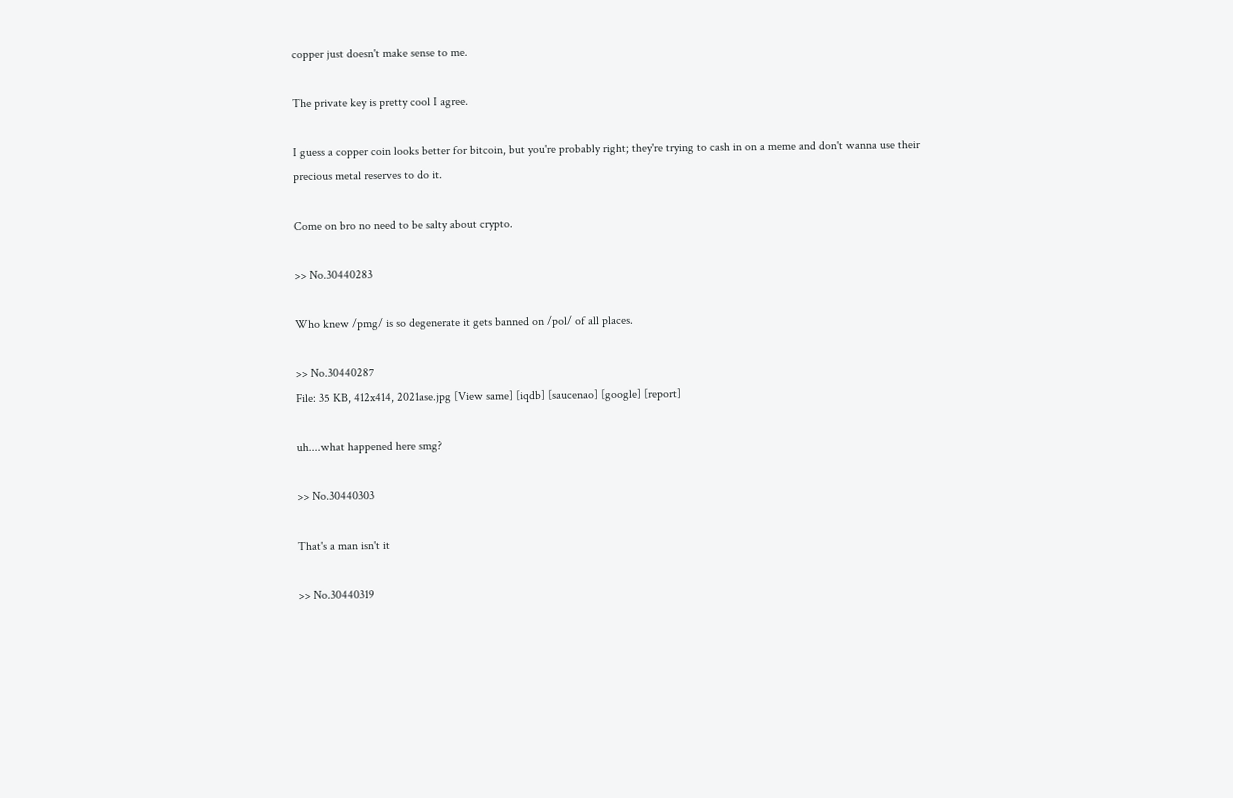copper just doesn't make sense to me.

The private key is pretty cool I agree.

I guess a copper coin looks better for bitcoin, but you're probably right; they're trying to cash in on a meme and don't wanna use their precious metal reserves to do it.

Come on bro no need to be salty about crypto.

>> No.30440283

Who knew /pmg/ is so degenerate it gets banned on /pol/ of all places.

>> No.30440287
File: 35 KB, 412x414, 2021ase.jpg [View same] [iqdb] [saucenao] [google] [report]

uh....what happened here smg?

>> No.30440303

That's a man isn't it

>> No.30440319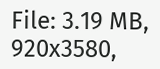File: 3.19 MB, 920x3580,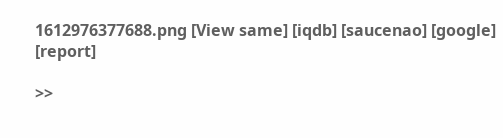1612976377688.png [View same] [iqdb] [saucenao] [google] [report]

>>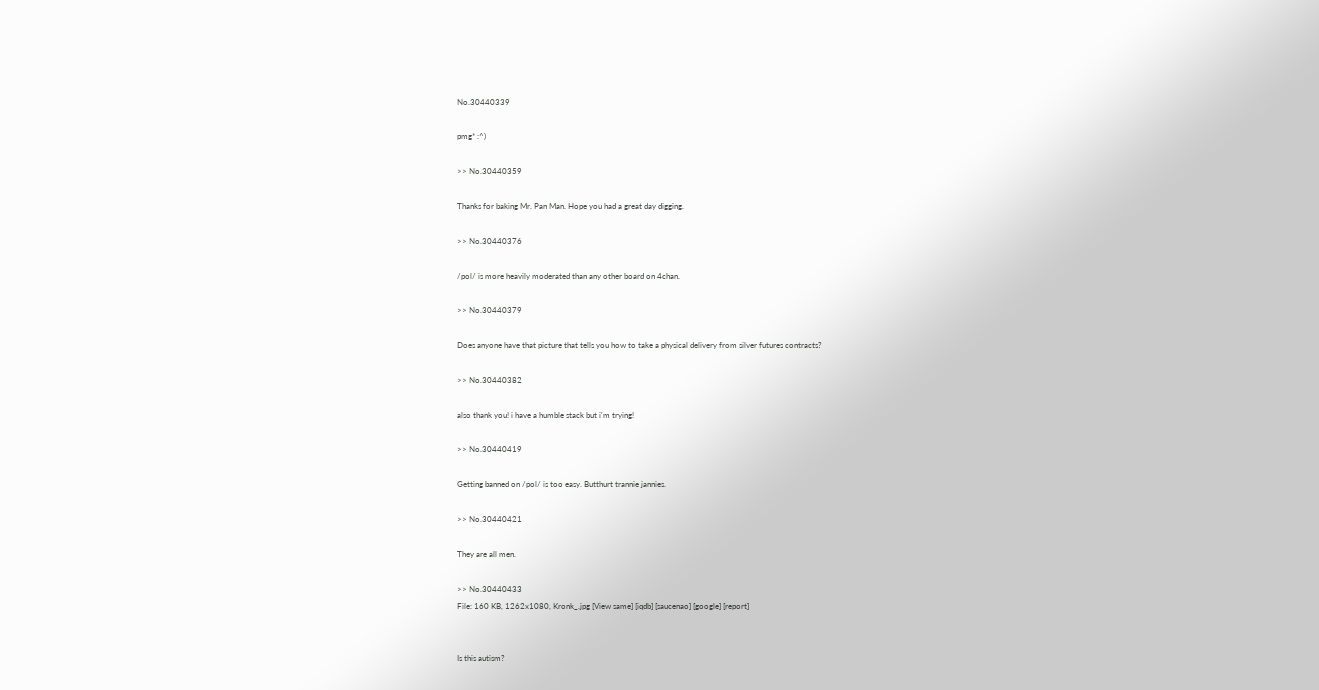No.30440339

pmg* :^)

>> No.30440359

Thanks for baking Mr. Pan Man. Hope you had a great day digging.

>> No.30440376

/pol/ is more heavily moderated than any other board on 4chan.

>> No.30440379

Does anyone have that picture that tells you how to take a physical delivery from silver futures contracts?

>> No.30440382

also thank you! i have a humble stack but i'm trying!

>> No.30440419

Getting banned on /pol/ is too easy. Butthurt trannie jannies.

>> No.30440421

They are all men.

>> No.30440433
File: 160 KB, 1262x1080, Kronk_.jpg [View same] [iqdb] [saucenao] [google] [report]


Is this autism?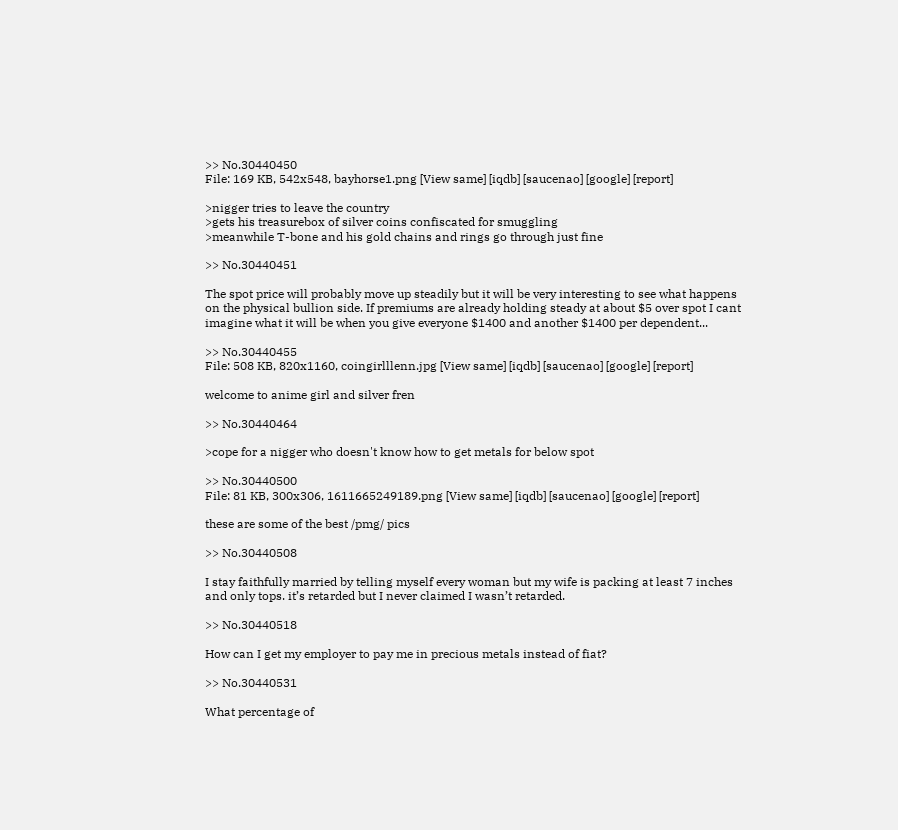>> No.30440450
File: 169 KB, 542x548, bayhorse1.png [View same] [iqdb] [saucenao] [google] [report]

>nigger tries to leave the country
>gets his treasurebox of silver coins confiscated for smuggling
>meanwhile T-bone and his gold chains and rings go through just fine

>> No.30440451

The spot price will probably move up steadily but it will be very interesting to see what happens on the physical bullion side. If premiums are already holding steady at about $5 over spot I cant imagine what it will be when you give everyone $1400 and another $1400 per dependent...

>> No.30440455
File: 508 KB, 820x1160, coingirlllenn.jpg [View same] [iqdb] [saucenao] [google] [report]

welcome to anime girl and silver fren

>> No.30440464

>cope for a nigger who doesn't know how to get metals for below spot

>> No.30440500
File: 81 KB, 300x306, 1611665249189.png [View same] [iqdb] [saucenao] [google] [report]

these are some of the best /pmg/ pics

>> No.30440508

I stay faithfully married by telling myself every woman but my wife is packing at least 7 inches and only tops. it’s retarded but I never claimed I wasn’t retarded.

>> No.30440518

How can I get my employer to pay me in precious metals instead of fiat?

>> No.30440531

What percentage of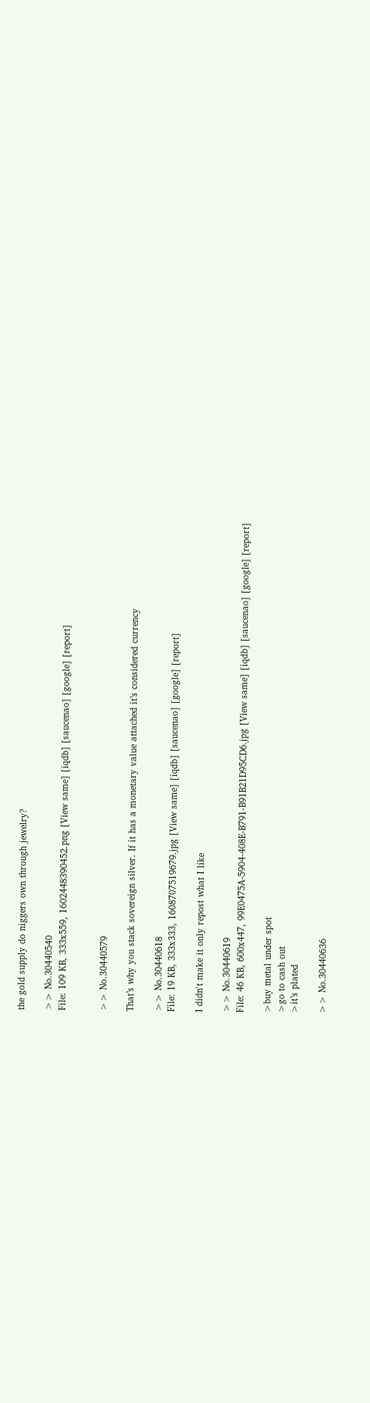the gold supply do niggers own through jewelry?

>> No.30440540
File: 109 KB, 333x559, 1602448390452.png [View same] [iqdb] [saucenao] [google] [report]


>> No.30440579

That’s why you stack sovereign silver. If it has a monetary value attached it’s considered currency

>> No.30440618
File: 19 KB, 333x333, 1608707519679.jpg [View same] [iqdb] [saucenao] [google] [report]

I didn't make it only repost what I like

>> No.30440619
File: 46 KB, 600x447, 99E0475A-5904-408E-B791-B91B21D95CD6.jpg [View same] [iqdb] [saucenao] [google] [report]

>buy metal under spot
>go to cash out
>it’s plated

>> No.30440636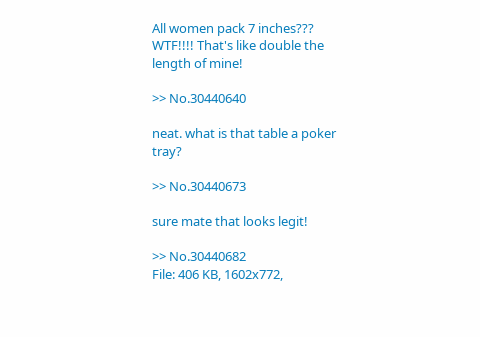All women pack 7 inches??? WTF!!!! That's like double the length of mine!

>> No.30440640

neat. what is that table a poker tray?

>> No.30440673

sure mate that looks legit!

>> No.30440682
File: 406 KB, 1602x772,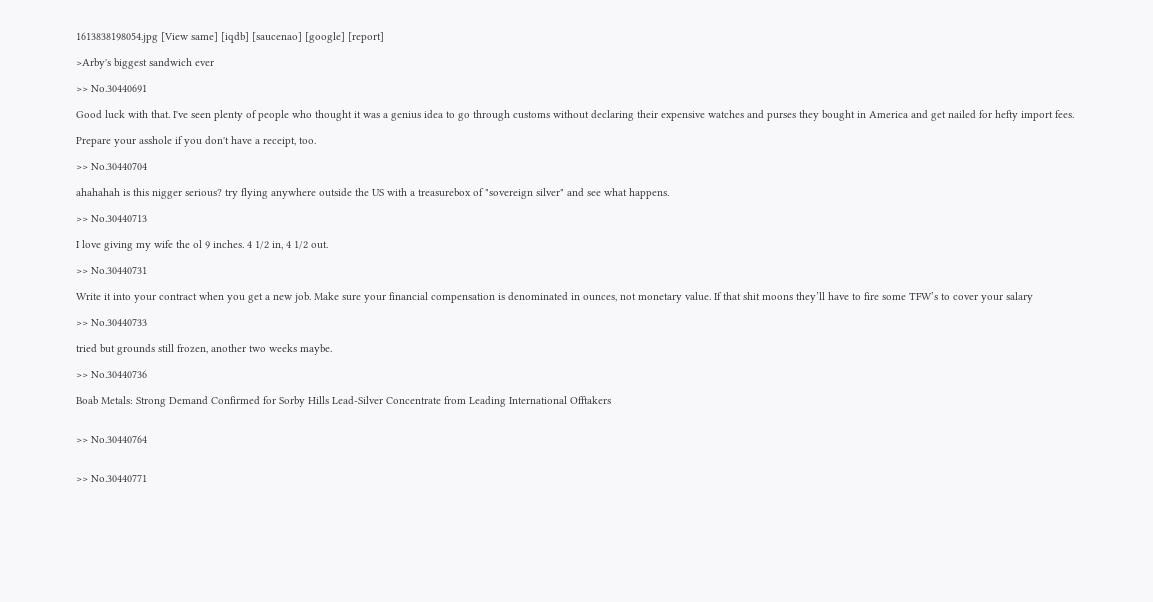1613838198054.jpg [View same] [iqdb] [saucenao] [google] [report]

>Arby's biggest sandwich ever

>> No.30440691

Good luck with that. I've seen plenty of people who thought it was a genius idea to go through customs without declaring their expensive watches and purses they bought in America and get nailed for hefty import fees.

Prepare your asshole if you don't have a receipt, too.

>> No.30440704

ahahahah is this nigger serious? try flying anywhere outside the US with a treasurebox of "sovereign silver" and see what happens.

>> No.30440713

I love giving my wife the ol 9 inches. 4 1/2 in, 4 1/2 out.

>> No.30440731

Write it into your contract when you get a new job. Make sure your financial compensation is denominated in ounces, not monetary value. If that shit moons they’ll have to fire some TFW’s to cover your salary

>> No.30440733

tried but grounds still frozen, another two weeks maybe.

>> No.30440736

Boab Metals: Strong Demand Confirmed for Sorby Hills Lead-Silver Concentrate from Leading International Offtakers


>> No.30440764


>> No.30440771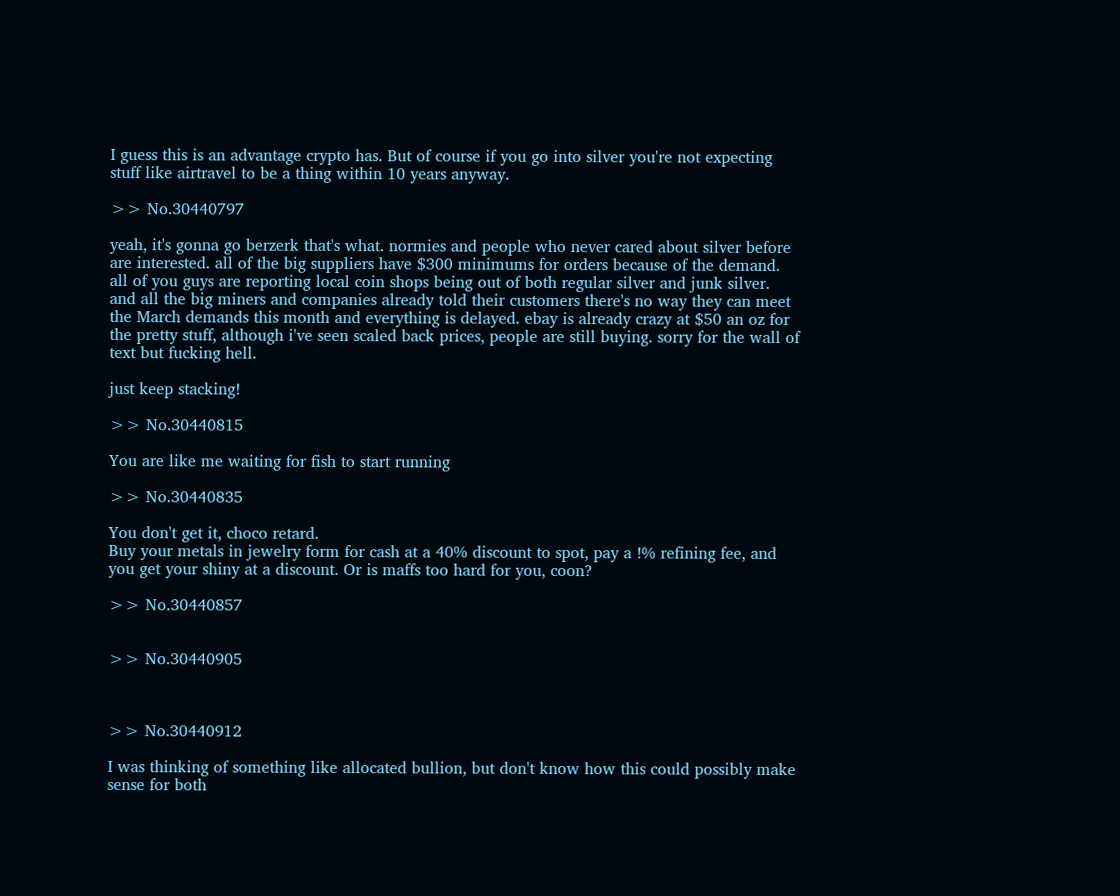I guess this is an advantage crypto has. But of course if you go into silver you're not expecting stuff like airtravel to be a thing within 10 years anyway.

>> No.30440797

yeah, it's gonna go berzerk that's what. normies and people who never cared about silver before are interested. all of the big suppliers have $300 minimums for orders because of the demand. all of you guys are reporting local coin shops being out of both regular silver and junk silver. and all the big miners and companies already told their customers there's no way they can meet the March demands this month and everything is delayed. ebay is already crazy at $50 an oz for the pretty stuff, although i've seen scaled back prices, people are still buying. sorry for the wall of text but fucking hell.

just keep stacking!

>> No.30440815

You are like me waiting for fish to start running

>> No.30440835

You don't get it, choco retard.
Buy your metals in jewelry form for cash at a 40% discount to spot, pay a !% refining fee, and you get your shiny at a discount. Or is maffs too hard for you, coon?

>> No.30440857


>> No.30440905



>> No.30440912

I was thinking of something like allocated bullion, but don't know how this could possibly make sense for both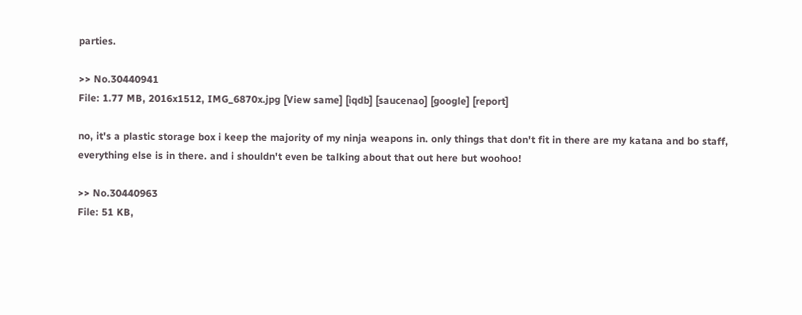parties.

>> No.30440941
File: 1.77 MB, 2016x1512, IMG_6870x.jpg [View same] [iqdb] [saucenao] [google] [report]

no, it's a plastic storage box i keep the majority of my ninja weapons in. only things that don't fit in there are my katana and bo staff, everything else is in there. and i shouldn't even be talking about that out here but woohoo!

>> No.30440963
File: 51 KB,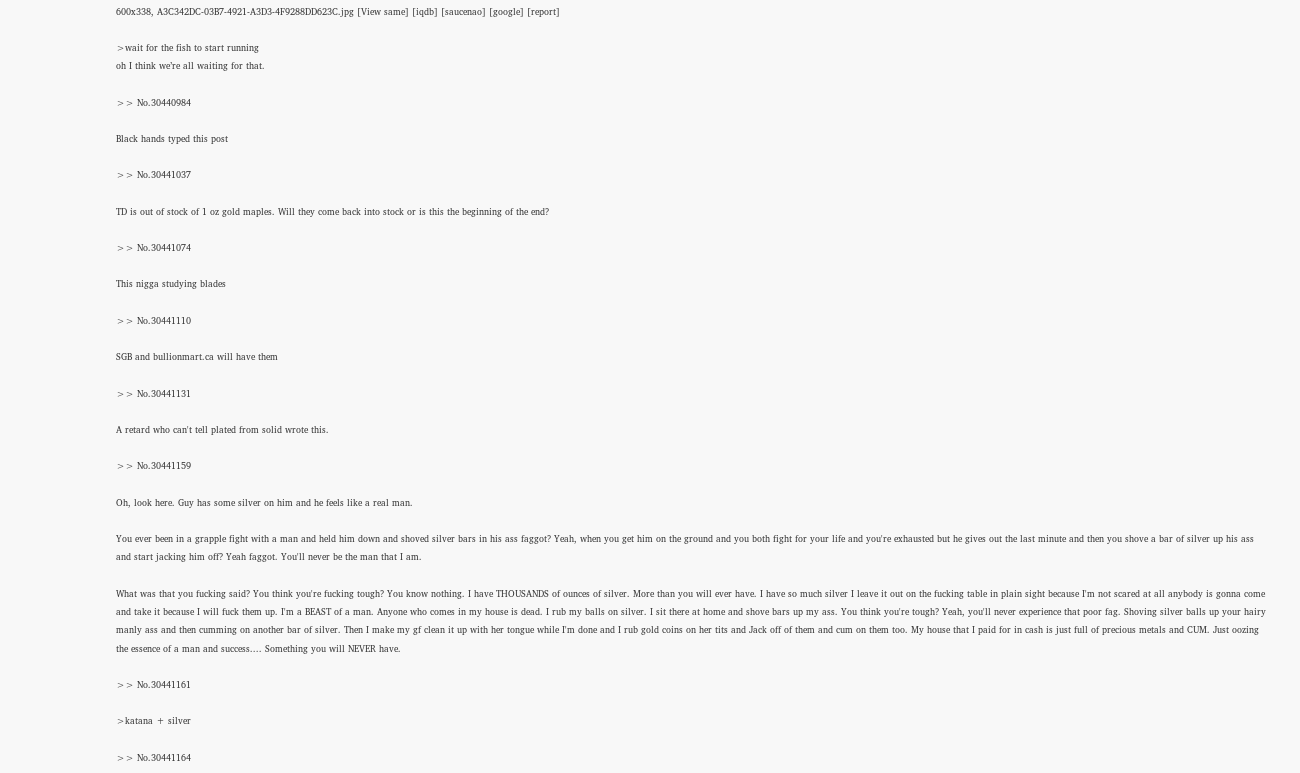600x338, A3C342DC-03B7-4921-A3D3-4F9288DD623C.jpg [View same] [iqdb] [saucenao] [google] [report]

>wait for the fish to start running
oh I think we’re all waiting for that.

>> No.30440984

Black hands typed this post

>> No.30441037

TD is out of stock of 1 oz gold maples. Will they come back into stock or is this the beginning of the end?

>> No.30441074

This nigga studying blades

>> No.30441110

SGB and bullionmart.ca will have them

>> No.30441131

A retard who can't tell plated from solid wrote this.

>> No.30441159

Oh, look here. Guy has some silver on him and he feels like a real man.

You ever been in a grapple fight with a man and held him down and shoved silver bars in his ass faggot? Yeah, when you get him on the ground and you both fight for your life and you're exhausted but he gives out the last minute and then you shove a bar of silver up his ass and start jacking him off? Yeah faggot. You'll never be the man that I am.

What was that you fucking said? You think you're fucking tough? You know nothing. I have THOUSANDS of ounces of silver. More than you will ever have. I have so much silver I leave it out on the fucking table in plain sight because I'm not scared at all anybody is gonna come and take it because I will fuck them up. I'm a BEAST of a man. Anyone who comes in my house is dead. I rub my balls on silver. I sit there at home and shove bars up my ass. You think you're tough? Yeah, you'll never experience that poor fag. Shoving silver balls up your hairy manly ass and then cumming on another bar of silver. Then I make my gf clean it up with her tongue while I'm done and I rub gold coins on her tits and Jack off of them and cum on them too. My house that I paid for in cash is just full of precious metals and CUM. Just oozing the essence of a man and success.... Something you will NEVER have.

>> No.30441161

>katana + silver

>> No.30441164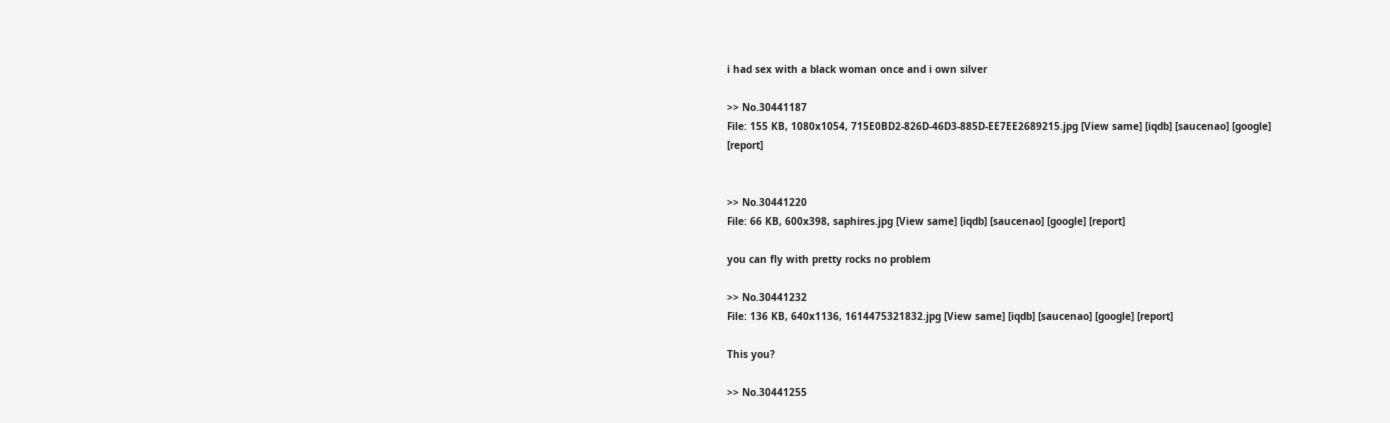i had sex with a black woman once and i own silver

>> No.30441187
File: 155 KB, 1080x1054, 715E0BD2-826D-46D3-885D-EE7EE2689215.jpg [View same] [iqdb] [saucenao] [google] [report]


>> No.30441220
File: 66 KB, 600x398, saphires.jpg [View same] [iqdb] [saucenao] [google] [report]

you can fly with pretty rocks no problem

>> No.30441232
File: 136 KB, 640x1136, 1614475321832.jpg [View same] [iqdb] [saucenao] [google] [report]

This you?

>> No.30441255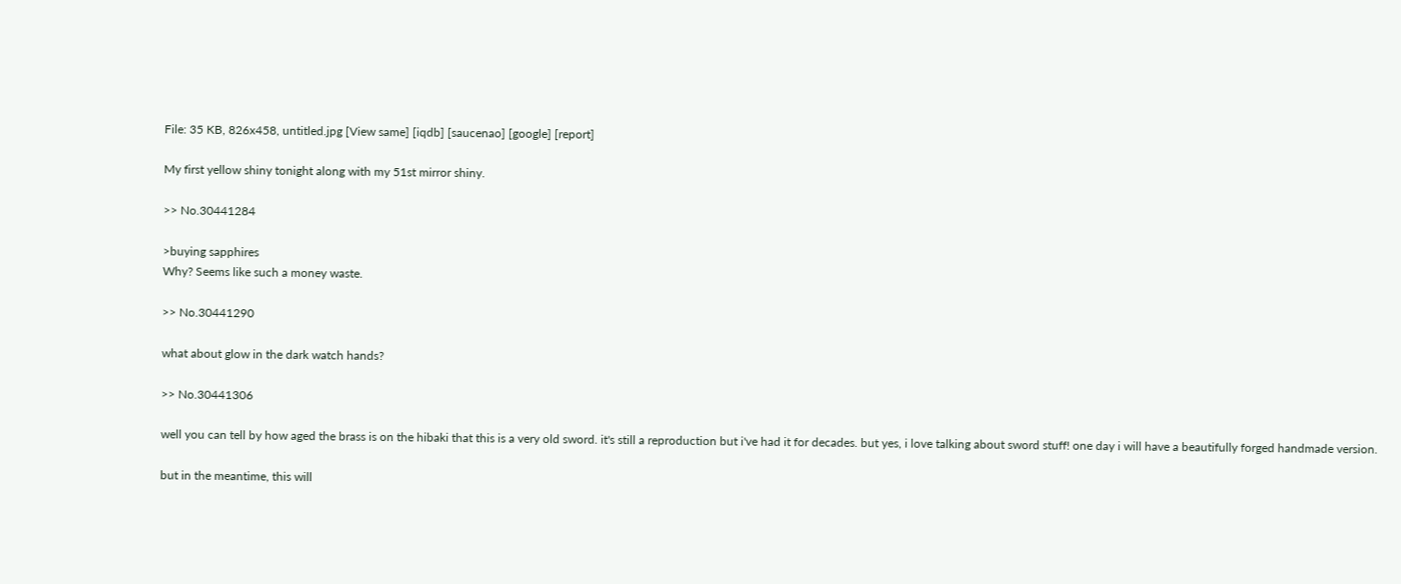File: 35 KB, 826x458, untitled.jpg [View same] [iqdb] [saucenao] [google] [report]

My first yellow shiny tonight along with my 51st mirror shiny.

>> No.30441284

>buying sapphires
Why? Seems like such a money waste.

>> No.30441290

what about glow in the dark watch hands?

>> No.30441306

well you can tell by how aged the brass is on the hibaki that this is a very old sword. it's still a reproduction but i've had it for decades. but yes, i love talking about sword stuff! one day i will have a beautifully forged handmade version.

but in the meantime, this will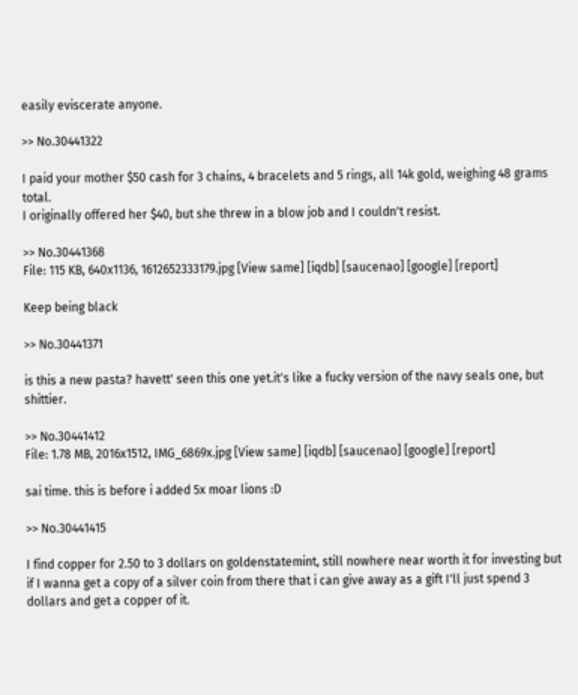easily eviscerate anyone.

>> No.30441322

I paid your mother $50 cash for 3 chains, 4 bracelets and 5 rings, all 14k gold, weighing 48 grams total.
I originally offered her $40, but she threw in a blow job and I couldn't resist.

>> No.30441368
File: 115 KB, 640x1136, 1612652333179.jpg [View same] [iqdb] [saucenao] [google] [report]

Keep being black

>> No.30441371

is this a new pasta? havett' seen this one yet.it's like a fucky version of the navy seals one, but shittier.

>> No.30441412
File: 1.78 MB, 2016x1512, IMG_6869x.jpg [View same] [iqdb] [saucenao] [google] [report]

sai time. this is before i added 5x moar lions :D

>> No.30441415

I find copper for 2.50 to 3 dollars on goldenstatemint, still nowhere near worth it for investing but if I wanna get a copy of a silver coin from there that i can give away as a gift I'll just spend 3 dollars and get a copper of it.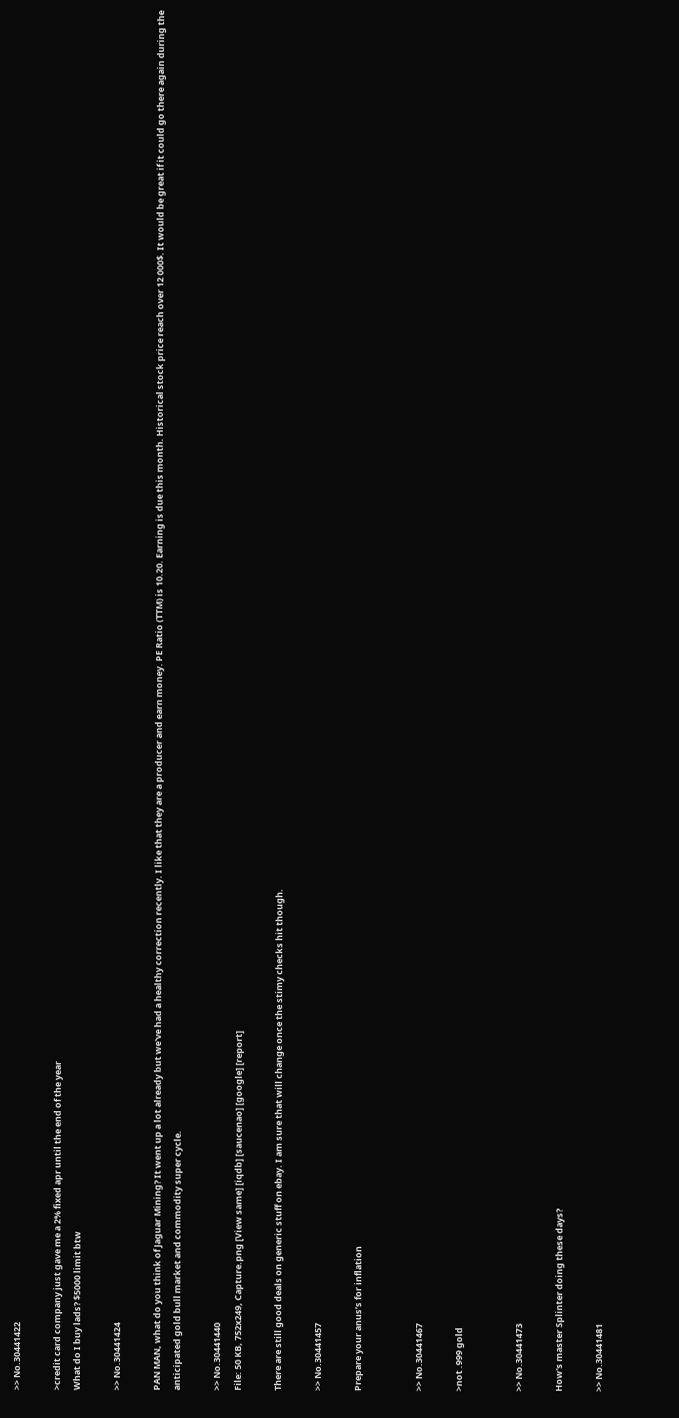>> No.30441422

>credit card company just gave me a 2% fixed apr until the end of the year
What do I buy lads? $5000 limit btw

>> No.30441424

PAN MAN, what do you think of Jaguar Mining? It went up a lot already but we've had a healthy correction recently. I like that they are a producer and earn money. PE Ratio (TTM) is 10.20. Earning is due this month. Historical stock price reach over 12 000$. It would be great if it could go there again during the anticipated gold bull market and commodity super cycle.

>> No.30441440
File: 50 KB, 752x249, Capture.png [View same] [iqdb] [saucenao] [google] [report]

There are still good deals on generic stuff on ebay. I am sure that will change once the stimy checks hit though.

>> No.30441457

Prepare your anus’s for inflation


>> No.30441467

>not .999 gold


>> No.30441473

How's master Splinter doing these days?

>> No.30441481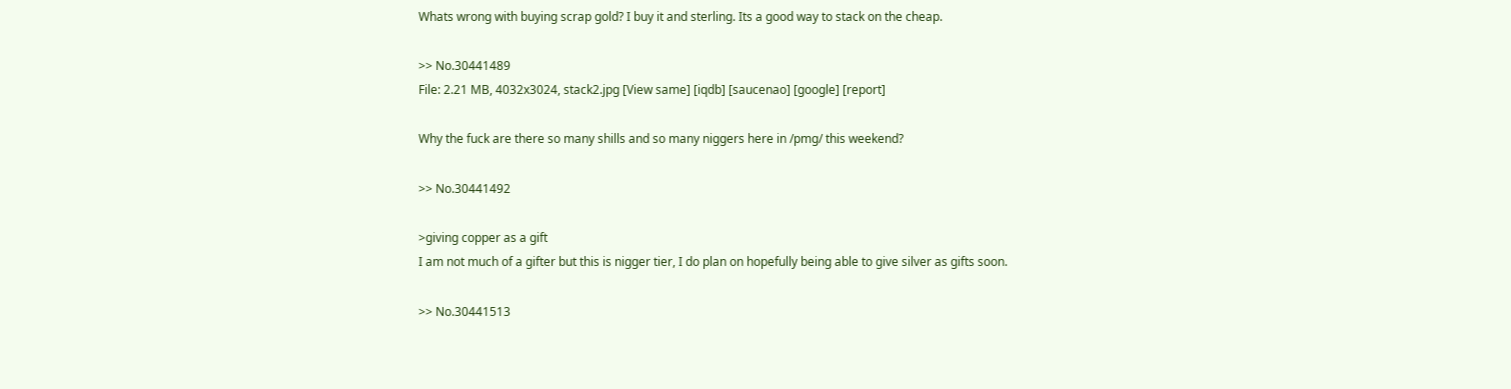Whats wrong with buying scrap gold? I buy it and sterling. Its a good way to stack on the cheap.

>> No.30441489
File: 2.21 MB, 4032x3024, stack2.jpg [View same] [iqdb] [saucenao] [google] [report]

Why the fuck are there so many shills and so many niggers here in /pmg/ this weekend?

>> No.30441492

>giving copper as a gift
I am not much of a gifter but this is nigger tier, I do plan on hopefully being able to give silver as gifts soon.

>> No.30441513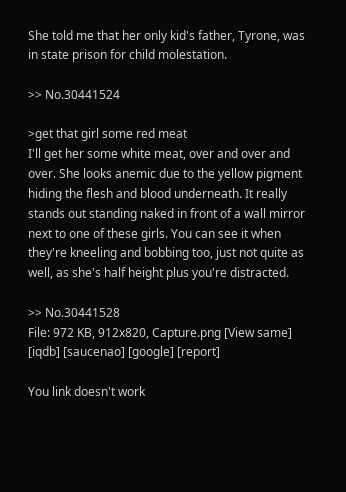She told me that her only kid's father, Tyrone, was in state prison for child molestation.

>> No.30441524

>get that girl some red meat
I'll get her some white meat, over and over and over. She looks anemic due to the yellow pigment hiding the flesh and blood underneath. It really stands out standing naked in front of a wall mirror next to one of these girls. You can see it when they're kneeling and bobbing too, just not quite as well, as she's half height plus you're distracted.

>> No.30441528
File: 972 KB, 912x820, Capture.png [View same] [iqdb] [saucenao] [google] [report]

You link doesn't work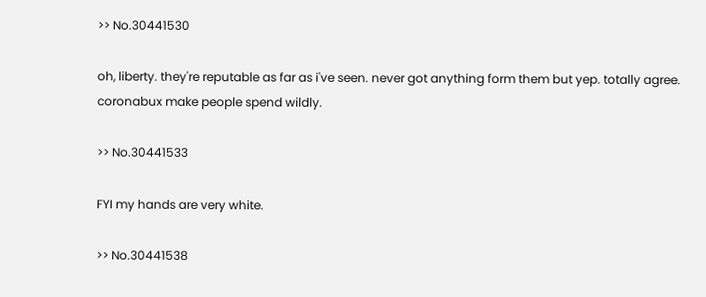>> No.30441530

oh, liberty. they're reputable as far as i've seen. never got anything form them but yep. totally agree. coronabux make people spend wildly.

>> No.30441533

FYI my hands are very white.

>> No.30441538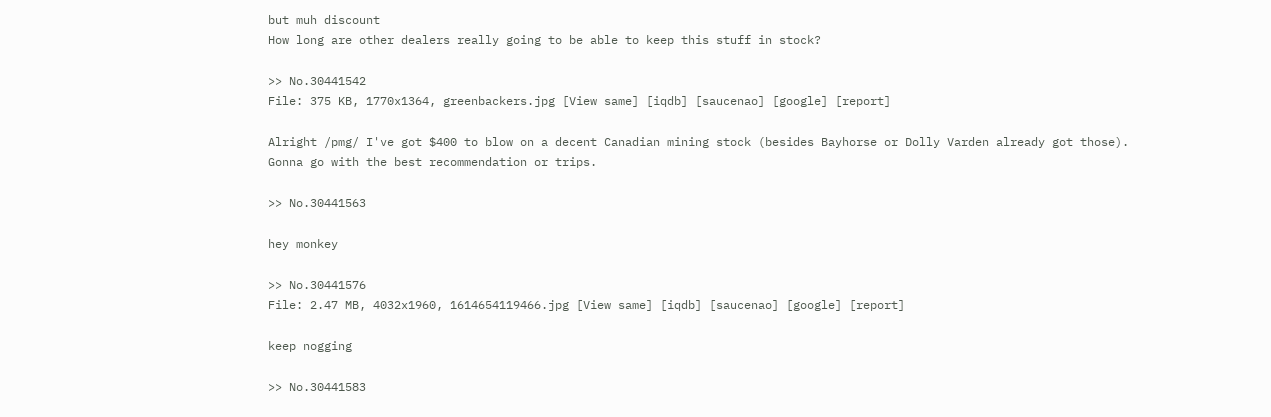but muh discount
How long are other dealers really going to be able to keep this stuff in stock?

>> No.30441542
File: 375 KB, 1770x1364, greenbackers.jpg [View same] [iqdb] [saucenao] [google] [report]

Alright /pmg/ I've got $400 to blow on a decent Canadian mining stock (besides Bayhorse or Dolly Varden already got those). Gonna go with the best recommendation or trips.

>> No.30441563

hey monkey

>> No.30441576
File: 2.47 MB, 4032x1960, 1614654119466.jpg [View same] [iqdb] [saucenao] [google] [report]

keep nogging

>> No.30441583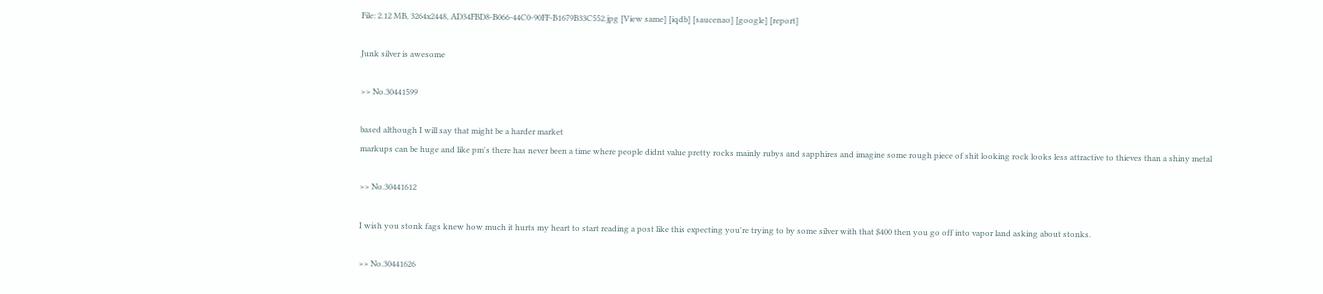File: 2.12 MB, 3264x2448, AD34FBD8-B066-44C0-90FF-B1679B33C552.jpg [View same] [iqdb] [saucenao] [google] [report]

Junk silver is awesome

>> No.30441599

based although I will say that might be a harder market
markups can be huge and like pm's there has never been a time where people didnt value pretty rocks mainly rubys and sapphires and imagine some rough piece of shit looking rock looks less attractive to thieves than a shiny metal

>> No.30441612

I wish you stonk fags knew how much it hurts my heart to start reading a post like this expecting you're trying to by some silver with that $400 then you go off into vapor land asking about stonks.

>> No.30441626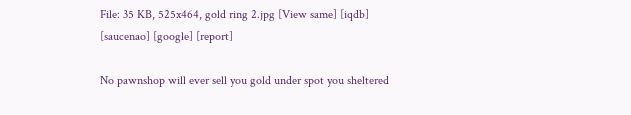File: 35 KB, 525x464, gold ring 2.jpg [View same] [iqdb] [saucenao] [google] [report]

No pawnshop will ever sell you gold under spot you sheltered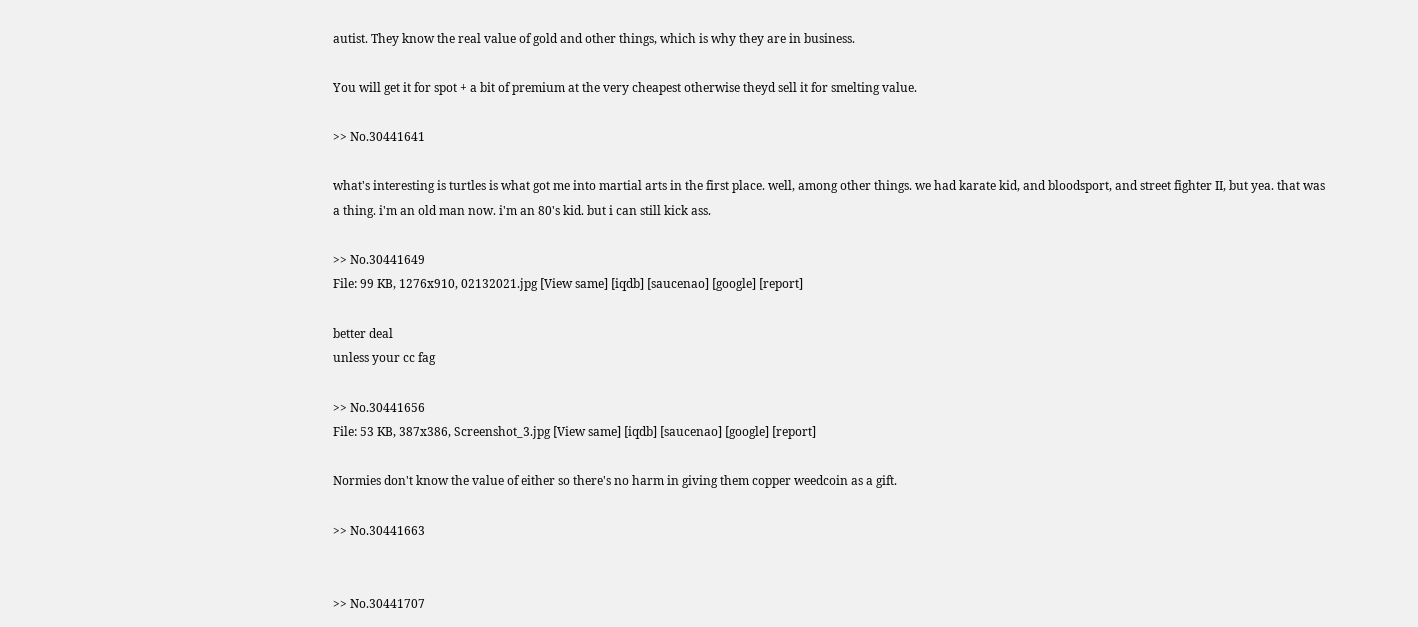autist. They know the real value of gold and other things, which is why they are in business.

You will get it for spot + a bit of premium at the very cheapest otherwise theyd sell it for smelting value.

>> No.30441641

what's interesting is turtles is what got me into martial arts in the first place. well, among other things. we had karate kid, and bloodsport, and street fighter II, but yea. that was a thing. i'm an old man now. i'm an 80's kid. but i can still kick ass.

>> No.30441649
File: 99 KB, 1276x910, 02132021.jpg [View same] [iqdb] [saucenao] [google] [report]

better deal
unless your cc fag

>> No.30441656
File: 53 KB, 387x386, Screenshot_3.jpg [View same] [iqdb] [saucenao] [google] [report]

Normies don't know the value of either so there's no harm in giving them copper weedcoin as a gift.

>> No.30441663


>> No.30441707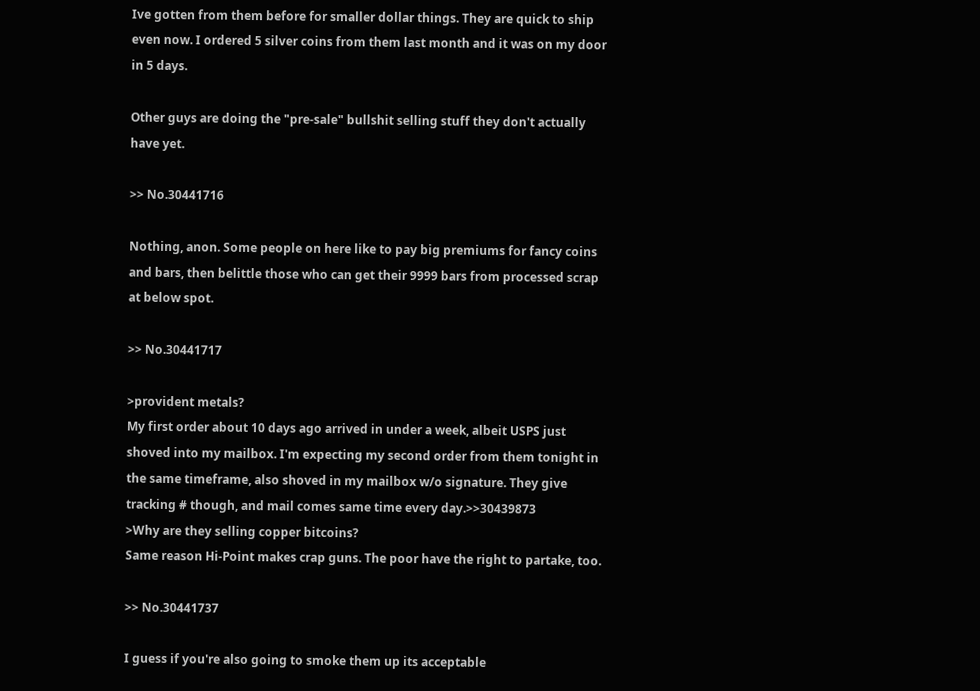Ive gotten from them before for smaller dollar things. They are quick to ship even now. I ordered 5 silver coins from them last month and it was on my door in 5 days.

Other guys are doing the "pre-sale" bullshit selling stuff they don't actually have yet.

>> No.30441716

Nothing, anon. Some people on here like to pay big premiums for fancy coins and bars, then belittle those who can get their 9999 bars from processed scrap at below spot.

>> No.30441717

>provident metals?
My first order about 10 days ago arrived in under a week, albeit USPS just shoved into my mailbox. I'm expecting my second order from them tonight in the same timeframe, also shoved in my mailbox w/o signature. They give tracking # though, and mail comes same time every day.>>30439873
>Why are they selling copper bitcoins?
Same reason Hi-Point makes crap guns. The poor have the right to partake, too.

>> No.30441737

I guess if you're also going to smoke them up its acceptable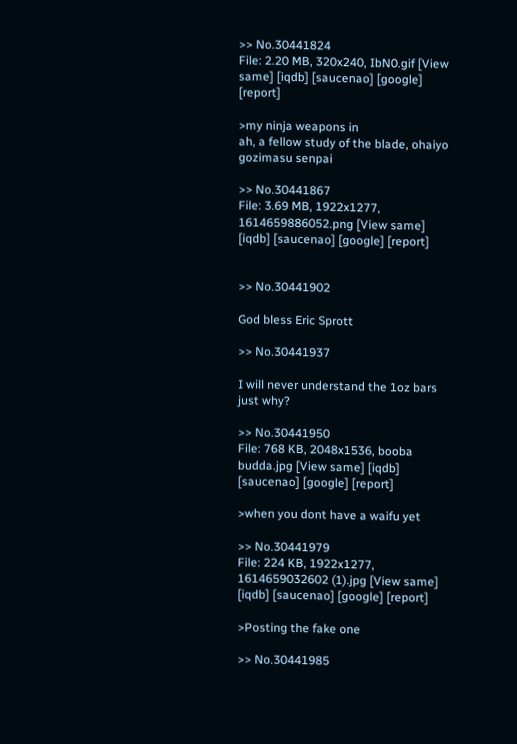>> No.30441824
File: 2.20 MB, 320x240, IbN0.gif [View same] [iqdb] [saucenao] [google] [report]

>my ninja weapons in
ah, a fellow study of the blade, ohaiyo gozimasu senpai

>> No.30441867
File: 3.69 MB, 1922x1277, 1614659886052.png [View same] [iqdb] [saucenao] [google] [report]


>> No.30441902

God bless Eric Sprott

>> No.30441937

I will never understand the 1oz bars
just why?

>> No.30441950
File: 768 KB, 2048x1536, booba budda.jpg [View same] [iqdb] [saucenao] [google] [report]

>when you dont have a waifu yet

>> No.30441979
File: 224 KB, 1922x1277, 1614659032602 (1).jpg [View same] [iqdb] [saucenao] [google] [report]

>Posting the fake one

>> No.30441985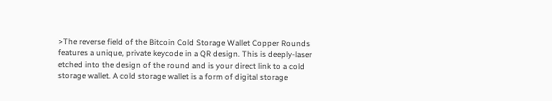>The reverse field of the Bitcoin Cold Storage Wallet Copper Rounds features a unique, private keycode in a QR design. This is deeply-laser etched into the design of the round and is your direct link to a cold storage wallet. A cold storage wallet is a form of digital storage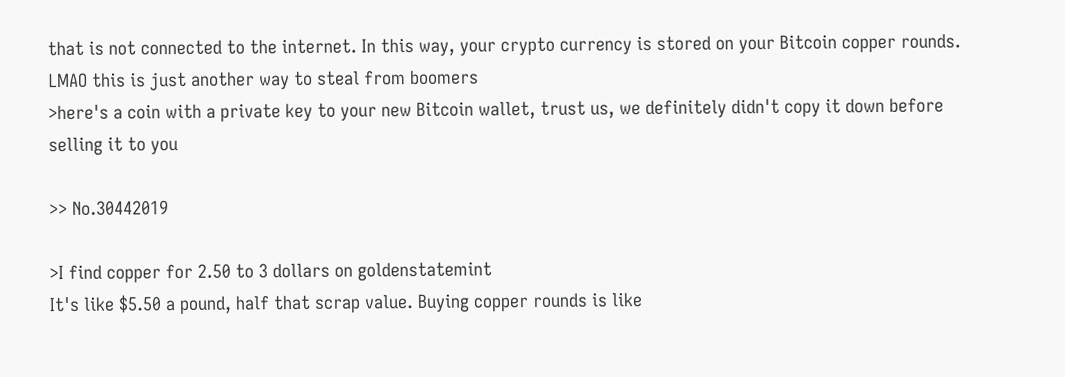that is not connected to the internet. In this way, your crypto currency is stored on your Bitcoin copper rounds.
LMAO this is just another way to steal from boomers
>here's a coin with a private key to your new Bitcoin wallet, trust us, we definitely didn't copy it down before selling it to you

>> No.30442019

>I find copper for 2.50 to 3 dollars on goldenstatemint
It's like $5.50 a pound, half that scrap value. Buying copper rounds is like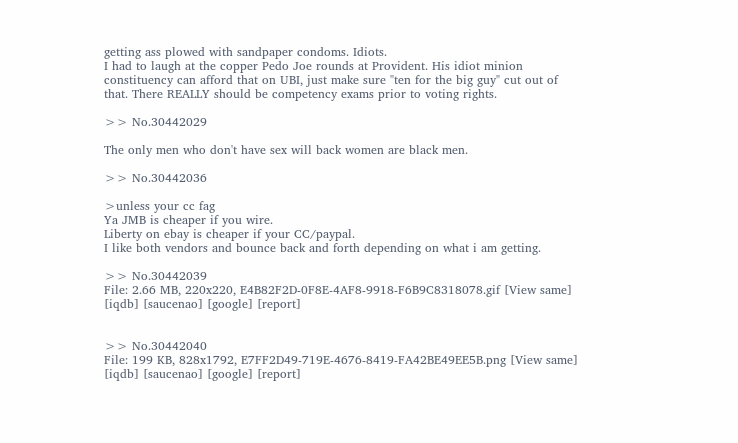getting ass plowed with sandpaper condoms. Idiots.
I had to laugh at the copper Pedo Joe rounds at Provident. His idiot minion constituency can afford that on UBI, just make sure "ten for the big guy" cut out of that. There REALLY should be competency exams prior to voting rights.

>> No.30442029

The only men who don't have sex will back women are black men.

>> No.30442036

>unless your cc fag
Ya JMB is cheaper if you wire.
Liberty on ebay is cheaper if your CC/paypal.
I like both vendors and bounce back and forth depending on what i am getting.

>> No.30442039
File: 2.66 MB, 220x220, E4B82F2D-0F8E-4AF8-9918-F6B9C8318078.gif [View same] [iqdb] [saucenao] [google] [report]


>> No.30442040
File: 199 KB, 828x1792, E7FF2D49-719E-4676-8419-FA42BE49EE5B.png [View same] [iqdb] [saucenao] [google] [report]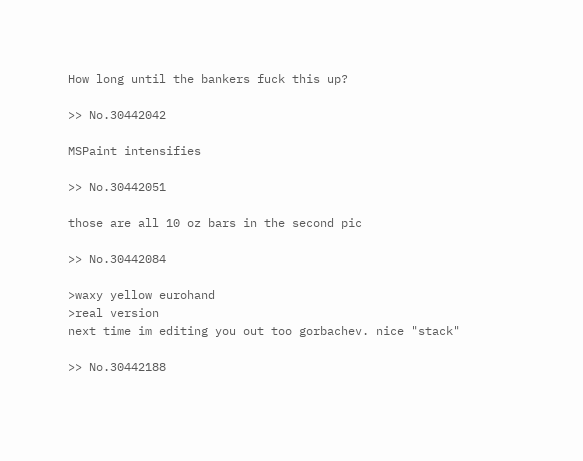How long until the bankers fuck this up?

>> No.30442042

MSPaint intensifies

>> No.30442051

those are all 10 oz bars in the second pic

>> No.30442084

>waxy yellow eurohand
>real version
next time im editing you out too gorbachev. nice "stack"

>> No.30442188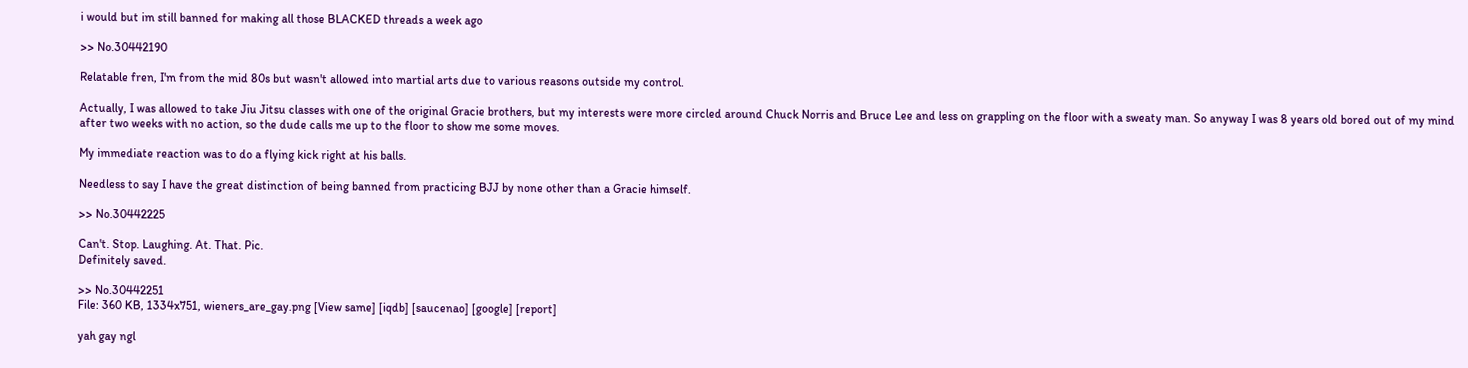i would but im still banned for making all those BLACKED threads a week ago

>> No.30442190

Relatable fren, I'm from the mid 80s but wasn't allowed into martial arts due to various reasons outside my control.

Actually, I was allowed to take Jiu Jitsu classes with one of the original Gracie brothers, but my interests were more circled around Chuck Norris and Bruce Lee and less on grappling on the floor with a sweaty man. So anyway I was 8 years old bored out of my mind after two weeks with no action, so the dude calls me up to the floor to show me some moves.

My immediate reaction was to do a flying kick right at his balls.

Needless to say I have the great distinction of being banned from practicing BJJ by none other than a Gracie himself.

>> No.30442225

Can't. Stop. Laughing. At. That. Pic.
Definitely saved.

>> No.30442251
File: 360 KB, 1334x751, wieners_are_gay.png [View same] [iqdb] [saucenao] [google] [report]

yah gay ngl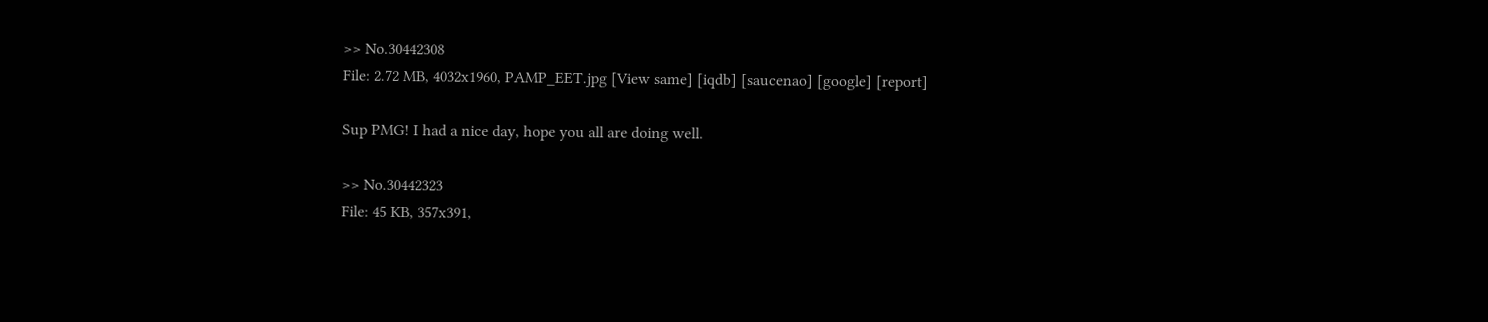>> No.30442308
File: 2.72 MB, 4032x1960, PAMP_EET.jpg [View same] [iqdb] [saucenao] [google] [report]

Sup PMG! I had a nice day, hope you all are doing well.

>> No.30442323
File: 45 KB, 357x391,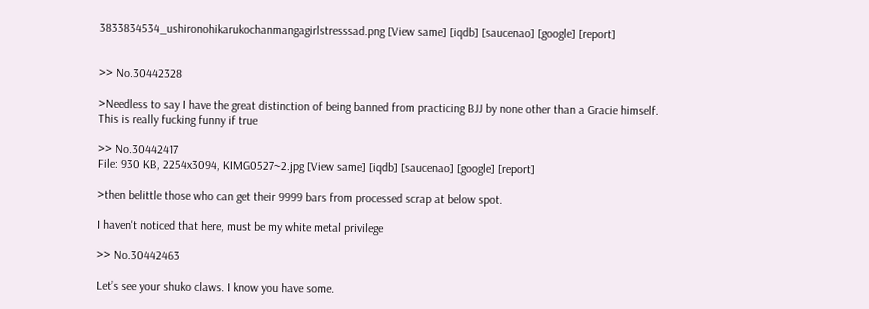3833834534_ushironohikarukochanmangagirlstresssad.png [View same] [iqdb] [saucenao] [google] [report]


>> No.30442328

>Needless to say I have the great distinction of being banned from practicing BJJ by none other than a Gracie himself.
This is really fucking funny if true

>> No.30442417
File: 930 KB, 2254x3094, KIMG0527~2.jpg [View same] [iqdb] [saucenao] [google] [report]

>then belittle those who can get their 9999 bars from processed scrap at below spot.

I haven't noticed that here, must be my white metal privilege

>> No.30442463

Let’s see your shuko claws. I know you have some.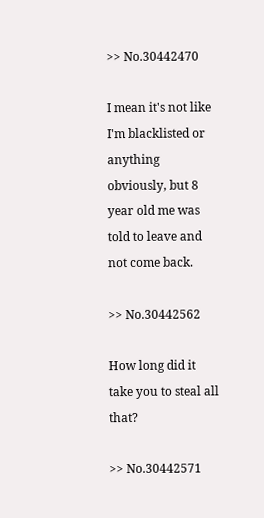>> No.30442470

I mean it's not like I'm blacklisted or anything obviously, but 8 year old me was told to leave and not come back.

>> No.30442562

How long did it take you to steal all that?

>> No.30442571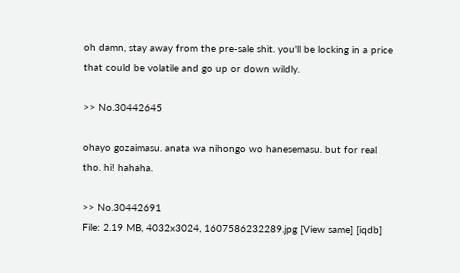oh damn, stay away from the pre-sale shit. you'll be locking in a price that could be volatile and go up or down wildly.

>> No.30442645

ohayo gozaimasu. anata wa nihongo wo hanesemasu. but for real tho. hi! hahaha.

>> No.30442691
File: 2.19 MB, 4032x3024, 1607586232289.jpg [View same] [iqdb]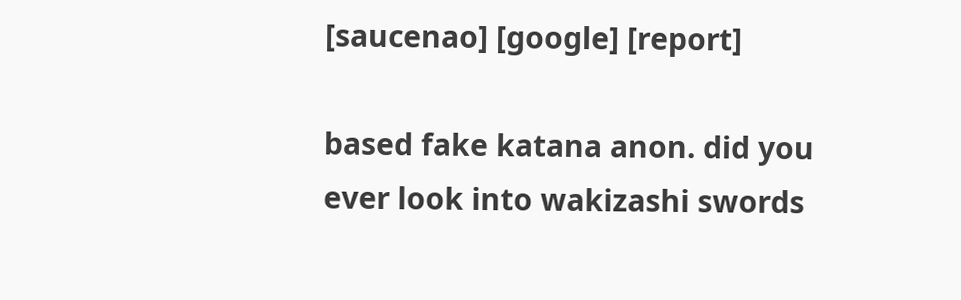[saucenao] [google] [report]

based fake katana anon. did you ever look into wakizashi swords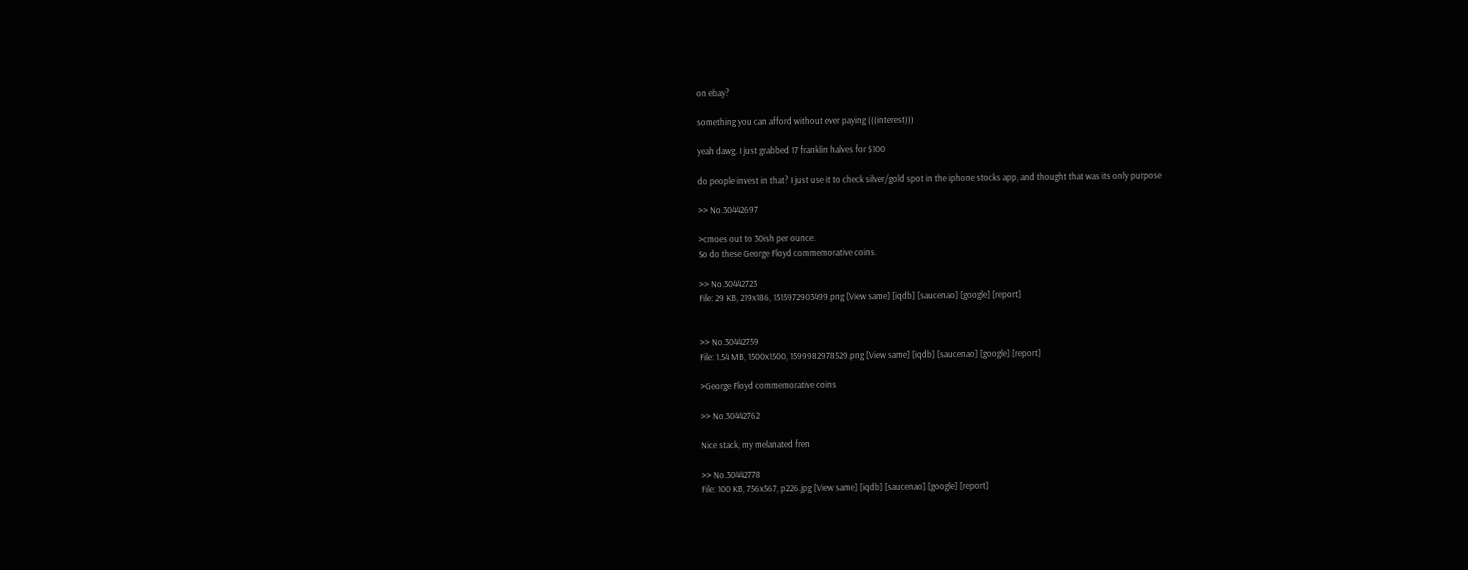on ebay?

something you can afford without ever paying (((interest)))

yeah dawg. I just grabbed 17 franklin halves for $100

do people invest in that? I just use it to check silver/gold spot in the iphone stocks app, and thought that was its only purpose

>> No.30442697

>cmoes out to 30ish per ounce.
So do these George Floyd commemorative coins.

>> No.30442723
File: 29 KB, 219x186, 1515972903499.png [View same] [iqdb] [saucenao] [google] [report]


>> No.30442759
File: 1.54 MB, 1500x1500, 1599982978529.png [View same] [iqdb] [saucenao] [google] [report]

>George Floyd commemorative coins

>> No.30442762

Nice stack, my melanated fren

>> No.30442778
File: 100 KB, 756x567, p226.jpg [View same] [iqdb] [saucenao] [google] [report]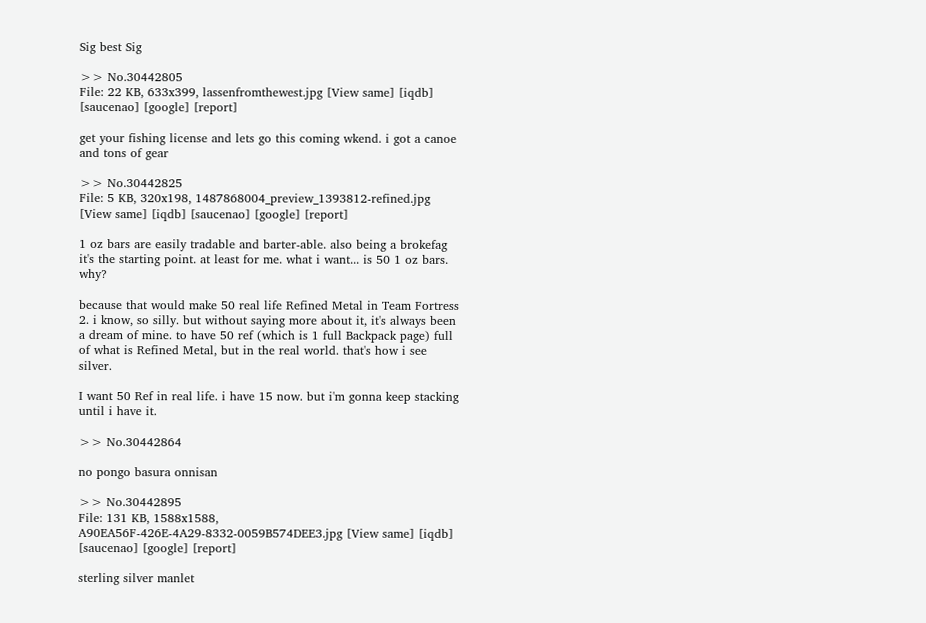Sig best Sig

>> No.30442805
File: 22 KB, 633x399, lassenfromthewest.jpg [View same] [iqdb] [saucenao] [google] [report]

get your fishing license and lets go this coming wkend. i got a canoe and tons of gear

>> No.30442825
File: 5 KB, 320x198, 1487868004_preview_1393812-refined.jpg [View same] [iqdb] [saucenao] [google] [report]

1 oz bars are easily tradable and barter-able. also being a brokefag it's the starting point. at least for me. what i want... is 50 1 oz bars. why?

because that would make 50 real life Refined Metal in Team Fortress 2. i know, so silly. but without saying more about it, it's always been a dream of mine. to have 50 ref (which is 1 full Backpack page) full of what is Refined Metal, but in the real world. that's how i see silver.

I want 50 Ref in real life. i have 15 now. but i'm gonna keep stacking until i have it.

>> No.30442864

no pongo basura onnisan

>> No.30442895
File: 131 KB, 1588x1588, A90EA56F-426E-4A29-8332-0059B574DEE3.jpg [View same] [iqdb] [saucenao] [google] [report]

sterling silver manlet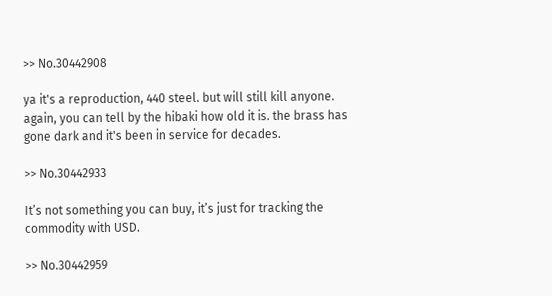>> No.30442908

ya it's a reproduction, 440 steel. but will still kill anyone. again, you can tell by the hibaki how old it is. the brass has gone dark and it's been in service for decades.

>> No.30442933

It’s not something you can buy, it’s just for tracking the commodity with USD.

>> No.30442959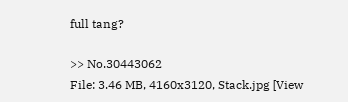full tang?

>> No.30443062
File: 3.46 MB, 4160x3120, Stack.jpg [View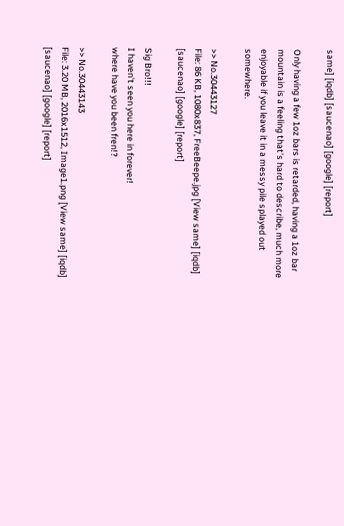same] [iqdb] [saucenao] [google] [report]

Only having a few 1oz bars is retarded, having a 1oz bar mountain is a feeling that's hard to describe, much more enjoyable if you leave it in a messy pile splayed out somewhere.

>> No.30443127
File: 86 KB, 1080x837, FreeBeepe.jpg [View same] [iqdb] [saucenao] [google] [report]

Sig Bro!!!
I haven't seen you here in forever!
where have you been fren!?

>> No.30443143
File: 3.20 MB, 2016x1512, Image1.png [View same] [iqdb] [saucenao] [google] [report]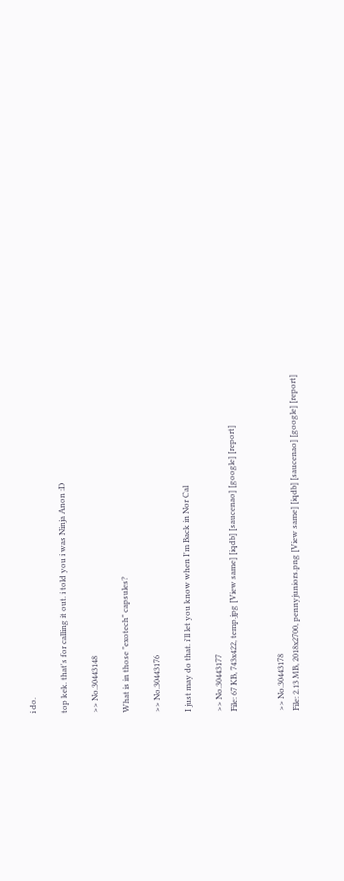i do.

top kek. that's for calling it out. i told you i was Ninja Anon :D

>> No.30443148

What is in those "exotech" capsules?

>> No.30443176

I just may do that. i'll let you know when I'm Back in Nor Cal

>> No.30443177
File: 67 KB, 743x422, temp.jpg [View same] [iqdb] [saucenao] [google] [report]


>> No.30443178
File: 2.13 MB, 2018x2700, pennyjuniors.png [View same] [iqdb] [saucenao] [google] [report]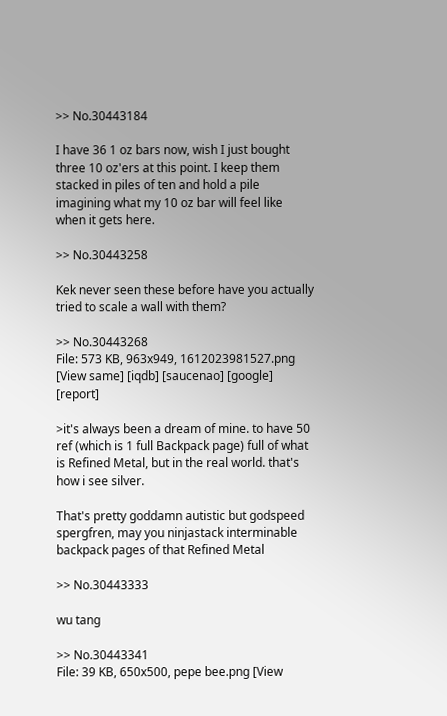>> No.30443184

I have 36 1 oz bars now, wish I just bought three 10 oz'ers at this point. I keep them stacked in piles of ten and hold a pile imagining what my 10 oz bar will feel like when it gets here.

>> No.30443258

Kek never seen these before have you actually tried to scale a wall with them?

>> No.30443268
File: 573 KB, 963x949, 1612023981527.png [View same] [iqdb] [saucenao] [google] [report]

>it's always been a dream of mine. to have 50 ref (which is 1 full Backpack page) full of what is Refined Metal, but in the real world. that's how i see silver.

That's pretty goddamn autistic but godspeed spergfren, may you ninjastack interminable backpack pages of that Refined Metal

>> No.30443333

wu tang

>> No.30443341
File: 39 KB, 650x500, pepe bee.png [View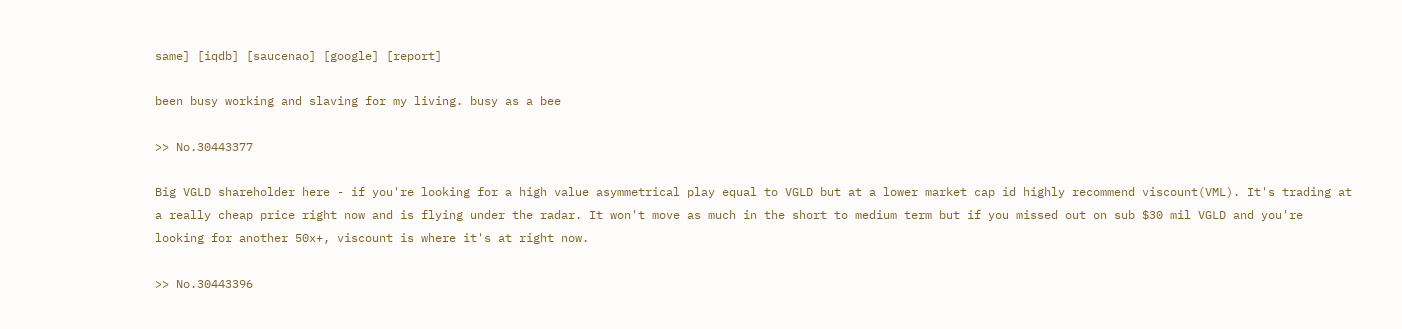same] [iqdb] [saucenao] [google] [report]

been busy working and slaving for my living. busy as a bee

>> No.30443377

Big VGLD shareholder here - if you're looking for a high value asymmetrical play equal to VGLD but at a lower market cap id highly recommend viscount(VML). It's trading at a really cheap price right now and is flying under the radar. It won't move as much in the short to medium term but if you missed out on sub $30 mil VGLD and you're looking for another 50x+, viscount is where it's at right now.

>> No.30443396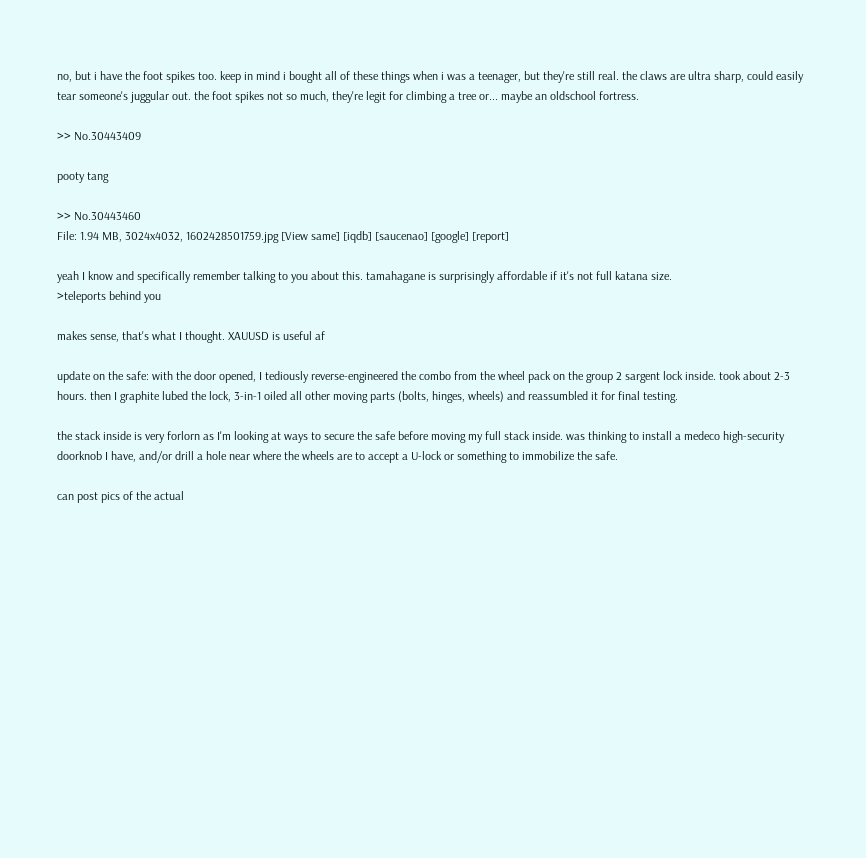no, but i have the foot spikes too. keep in mind i bought all of these things when i was a teenager, but they're still real. the claws are ultra sharp, could easily tear someone's juggular out. the foot spikes not so much, they're legit for climbing a tree or... maybe an oldschool fortress.

>> No.30443409

pooty tang

>> No.30443460
File: 1.94 MB, 3024x4032, 1602428501759.jpg [View same] [iqdb] [saucenao] [google] [report]

yeah I know and specifically remember talking to you about this. tamahagane is surprisingly affordable if it's not full katana size.
>teleports behind you

makes sense, that's what I thought. XAUUSD is useful af

update on the safe: with the door opened, I tediously reverse-engineered the combo from the wheel pack on the group 2 sargent lock inside. took about 2-3 hours. then I graphite lubed the lock, 3-in-1 oiled all other moving parts (bolts, hinges, wheels) and reassumbled it for final testing.

the stack inside is very forlorn as I'm looking at ways to secure the safe before moving my full stack inside. was thinking to install a medeco high-security doorknob I have, and/or drill a hole near where the wheels are to accept a U-lock or something to immobilize the safe.

can post pics of the actual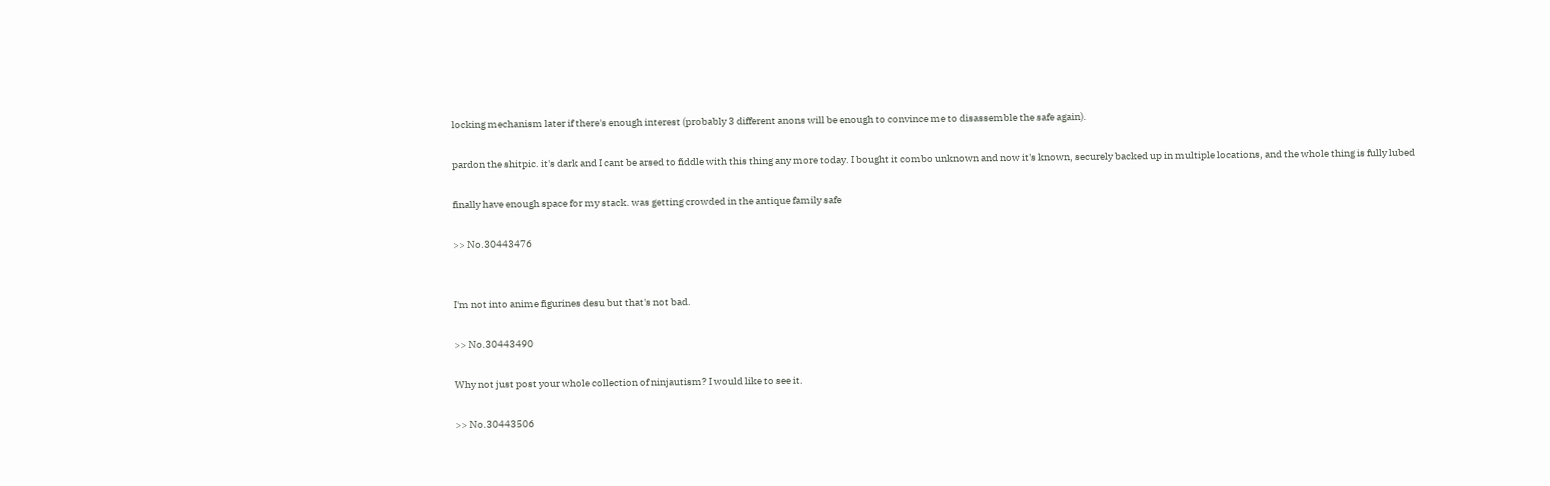locking mechanism later if there's enough interest (probably 3 different anons will be enough to convince me to disassemble the safe again).

pardon the shitpic. it's dark and I cant be arsed to fiddle with this thing any more today. I bought it combo unknown and now it's known, securely backed up in multiple locations, and the whole thing is fully lubed

finally have enough space for my stack. was getting crowded in the antique family safe

>> No.30443476


I'm not into anime figurines desu but that's not bad.

>> No.30443490

Why not just post your whole collection of ninjautism? I would like to see it.

>> No.30443506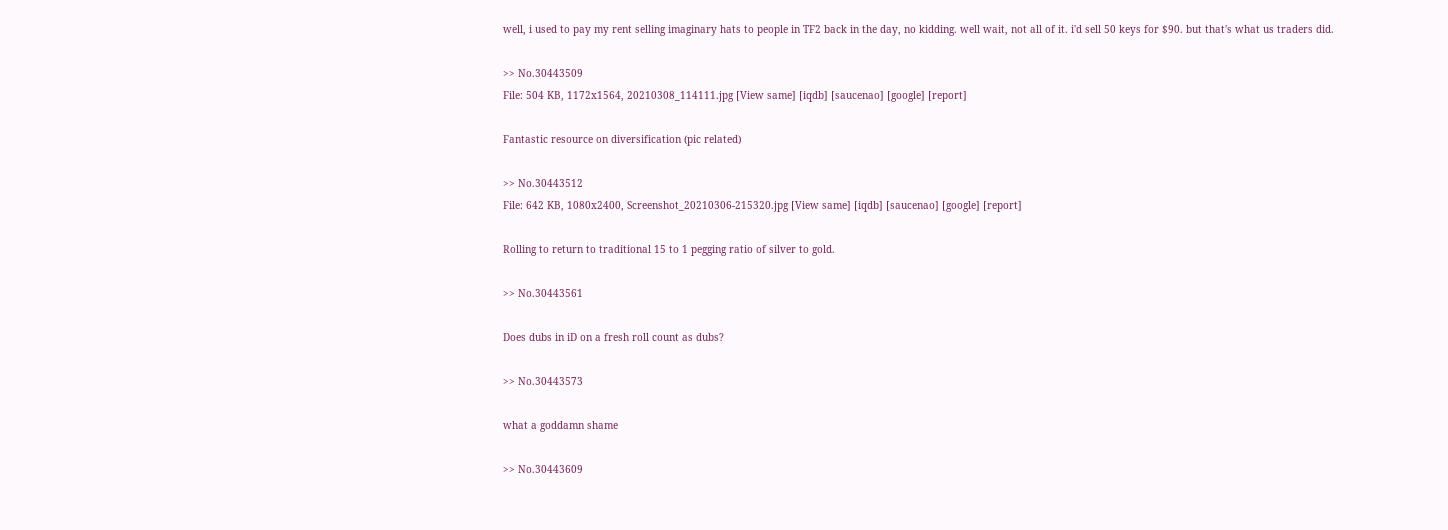well, i used to pay my rent selling imaginary hats to people in TF2 back in the day, no kidding. well wait, not all of it. i'd sell 50 keys for $90. but that's what us traders did.

>> No.30443509
File: 504 KB, 1172x1564, 20210308_114111.jpg [View same] [iqdb] [saucenao] [google] [report]

Fantastic resource on diversification (pic related)

>> No.30443512
File: 642 KB, 1080x2400, Screenshot_20210306-215320.jpg [View same] [iqdb] [saucenao] [google] [report]

Rolling to return to traditional 15 to 1 pegging ratio of silver to gold.

>> No.30443561

Does dubs in iD on a fresh roll count as dubs?

>> No.30443573

what a goddamn shame

>> No.30443609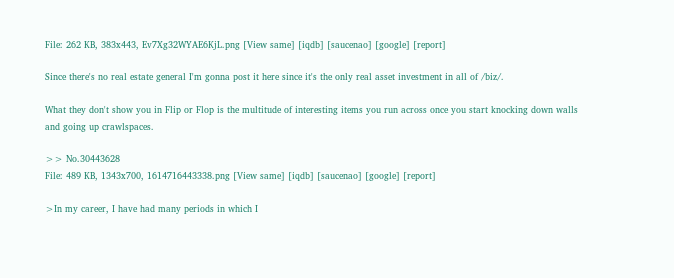File: 262 KB, 383x443, Ev7Xg32WYAE6KjL.png [View same] [iqdb] [saucenao] [google] [report]

Since there's no real estate general I'm gonna post it here since it's the only real asset investment in all of /biz/.

What they don't show you in Flip or Flop is the multitude of interesting items you run across once you start knocking down walls and going up crawlspaces.

>> No.30443628
File: 489 KB, 1343x700, 1614716443338.png [View same] [iqdb] [saucenao] [google] [report]

>In my career, I have had many periods in which I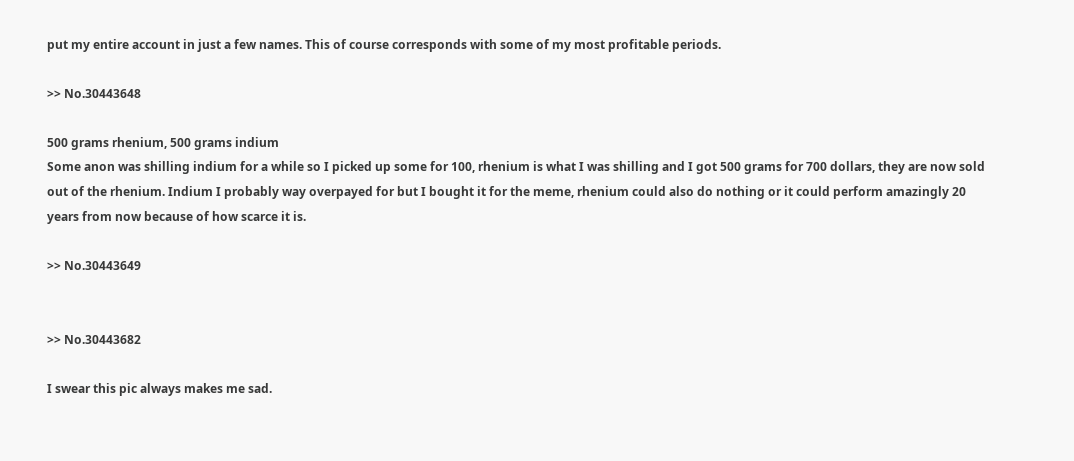put my entire account in just a few names. This of course corresponds with some of my most profitable periods.

>> No.30443648

500 grams rhenium, 500 grams indium
Some anon was shilling indium for a while so I picked up some for 100, rhenium is what I was shilling and I got 500 grams for 700 dollars, they are now sold out of the rhenium. Indium I probably way overpayed for but I bought it for the meme, rhenium could also do nothing or it could perform amazingly 20 years from now because of how scarce it is.

>> No.30443649


>> No.30443682

I swear this pic always makes me sad.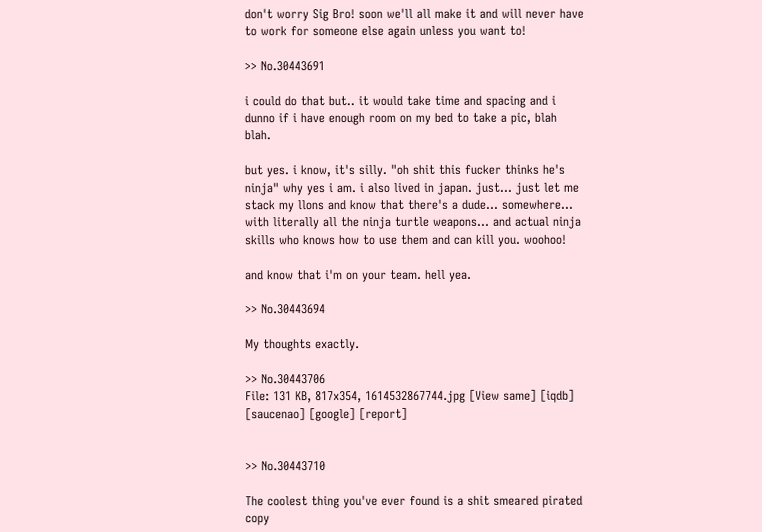don't worry Sig Bro! soon we'll all make it and will never have to work for someone else again unless you want to!

>> No.30443691

i could do that but.. it would take time and spacing and i dunno if i have enough room on my bed to take a pic, blah blah.

but yes. i know, it's silly. "oh shit this fucker thinks he's ninja" why yes i am. i also lived in japan. just... just let me stack my llons and know that there's a dude... somewhere... with literally all the ninja turtle weapons... and actual ninja skills who knows how to use them and can kill you. woohoo!

and know that i'm on your team. hell yea.

>> No.30443694

My thoughts exactly.

>> No.30443706
File: 131 KB, 817x354, 1614532867744.jpg [View same] [iqdb] [saucenao] [google] [report]


>> No.30443710

The coolest thing you've ever found is a shit smeared pirated copy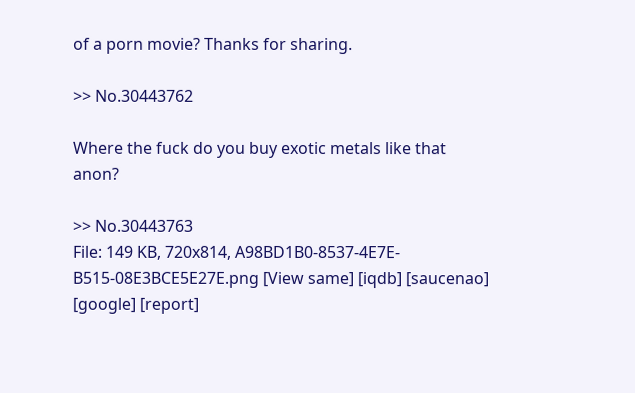of a porn movie? Thanks for sharing.

>> No.30443762

Where the fuck do you buy exotic metals like that anon?

>> No.30443763
File: 149 KB, 720x814, A98BD1B0-8537-4E7E-B515-08E3BCE5E27E.png [View same] [iqdb] [saucenao] [google] [report]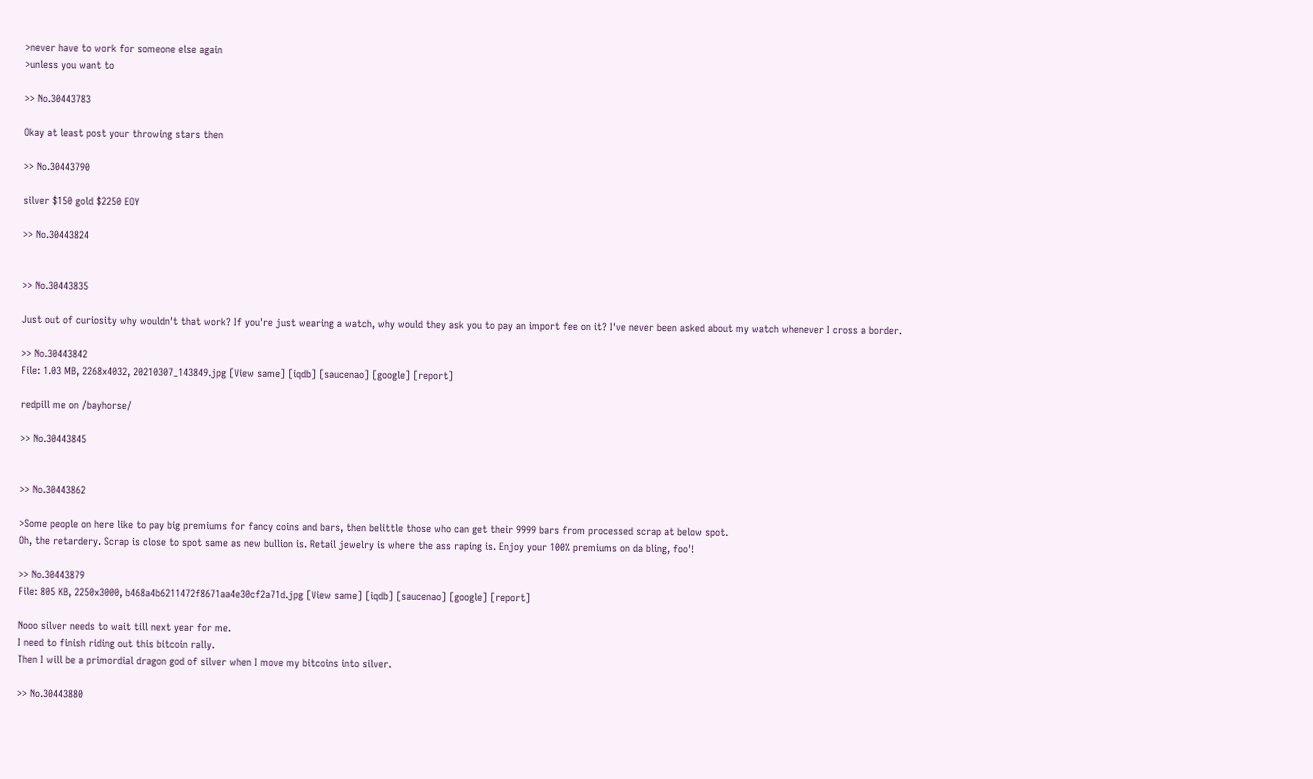>never have to work for someone else again
>unless you want to

>> No.30443783

Okay at least post your throwing stars then

>> No.30443790

silver $150 gold $2250 EOY

>> No.30443824


>> No.30443835

Just out of curiosity why wouldn't that work? If you're just wearing a watch, why would they ask you to pay an import fee on it? I've never been asked about my watch whenever I cross a border.

>> No.30443842
File: 1.03 MB, 2268x4032, 20210307_143849.jpg [View same] [iqdb] [saucenao] [google] [report]

redpill me on /bayhorse/

>> No.30443845


>> No.30443862

>Some people on here like to pay big premiums for fancy coins and bars, then belittle those who can get their 9999 bars from processed scrap at below spot.
Oh, the retardery. Scrap is close to spot same as new bullion is. Retail jewelry is where the ass raping is. Enjoy your 100% premiums on da bling, foo'!

>> No.30443879
File: 805 KB, 2250x3000, b468a4b6211472f8671aa4e30cf2a71d.jpg [View same] [iqdb] [saucenao] [google] [report]

Nooo silver needs to wait till next year for me.
I need to finish riding out this bitcoin rally.
Then I will be a primordial dragon god of silver when I move my bitcoins into silver.

>> No.30443880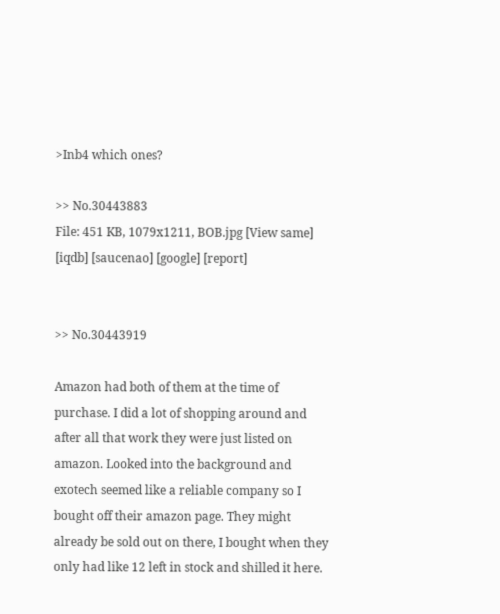>Inb4 which ones?

>> No.30443883
File: 451 KB, 1079x1211, BOB.jpg [View same] [iqdb] [saucenao] [google] [report]


>> No.30443919

Amazon had both of them at the time of purchase. I did a lot of shopping around and after all that work they were just listed on amazon. Looked into the background and exotech seemed like a reliable company so I bought off their amazon page. They might already be sold out on there, I bought when they only had like 12 left in stock and shilled it here.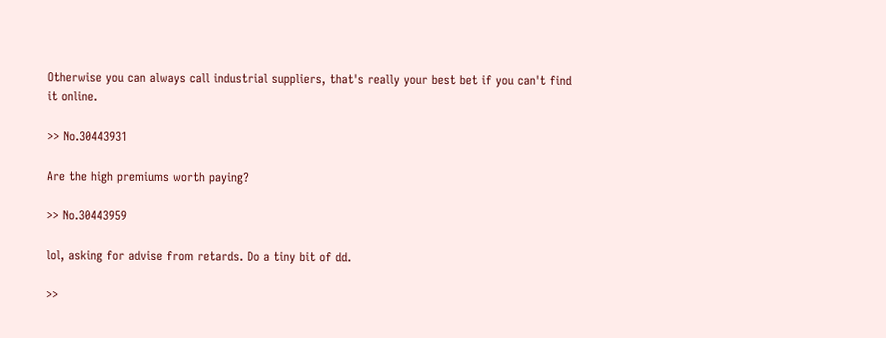Otherwise you can always call industrial suppliers, that's really your best bet if you can't find it online.

>> No.30443931

Are the high premiums worth paying?

>> No.30443959

lol, asking for advise from retards. Do a tiny bit of dd.

>>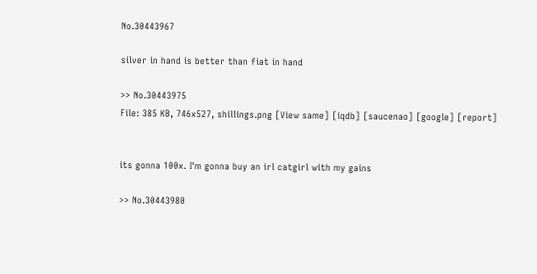No.30443967

silver in hand is better than fiat in hand

>> No.30443975
File: 385 KB, 746x527, shillings.png [View same] [iqdb] [saucenao] [google] [report]


its gonna 100x. I'm gonna buy an irl catgirl with my gains

>> No.30443980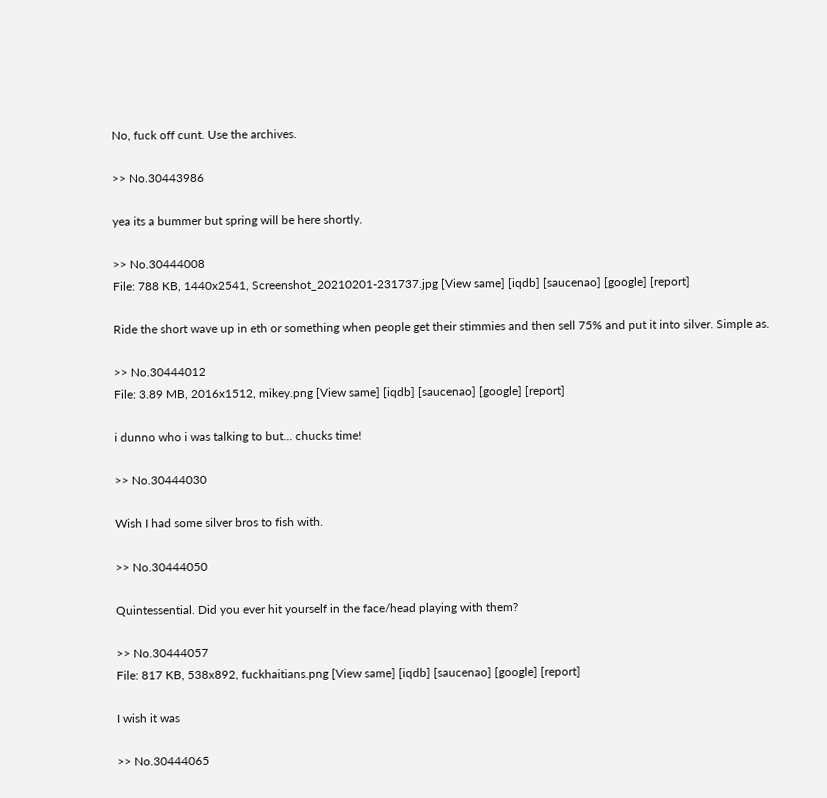No, fuck off cunt. Use the archives.

>> No.30443986

yea its a bummer but spring will be here shortly.

>> No.30444008
File: 788 KB, 1440x2541, Screenshot_20210201-231737.jpg [View same] [iqdb] [saucenao] [google] [report]

Ride the short wave up in eth or something when people get their stimmies and then sell 75% and put it into silver. Simple as.

>> No.30444012
File: 3.89 MB, 2016x1512, mikey.png [View same] [iqdb] [saucenao] [google] [report]

i dunno who i was talking to but... chucks time!

>> No.30444030

Wish I had some silver bros to fish with.

>> No.30444050

Quintessential. Did you ever hit yourself in the face/head playing with them?

>> No.30444057
File: 817 KB, 538x892, fuckhaitians.png [View same] [iqdb] [saucenao] [google] [report]

I wish it was

>> No.30444065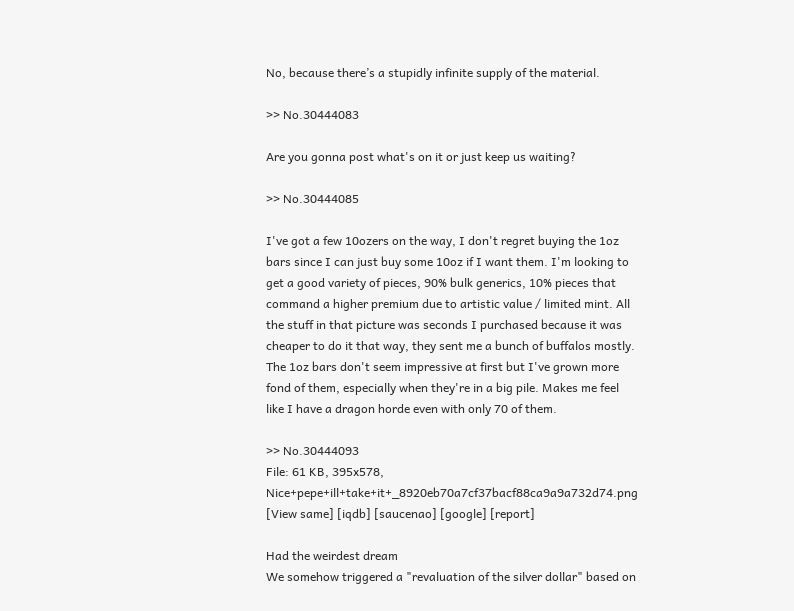No, because there’s a stupidly infinite supply of the material.

>> No.30444083

Are you gonna post what's on it or just keep us waiting?

>> No.30444085

I've got a few 10ozers on the way, I don't regret buying the 1oz bars since I can just buy some 10oz if I want them. I'm looking to get a good variety of pieces, 90% bulk generics, 10% pieces that command a higher premium due to artistic value / limited mint. All the stuff in that picture was seconds I purchased because it was cheaper to do it that way, they sent me a bunch of buffalos mostly.
The 1oz bars don't seem impressive at first but I've grown more fond of them, especially when they're in a big pile. Makes me feel like I have a dragon horde even with only 70 of them.

>> No.30444093
File: 61 KB, 395x578, Nice+pepe+ill+take+it+_8920eb70a7cf37bacf88ca9a9a732d74.png [View same] [iqdb] [saucenao] [google] [report]

Had the weirdest dream
We somehow triggered a "revaluation of the silver dollar" based on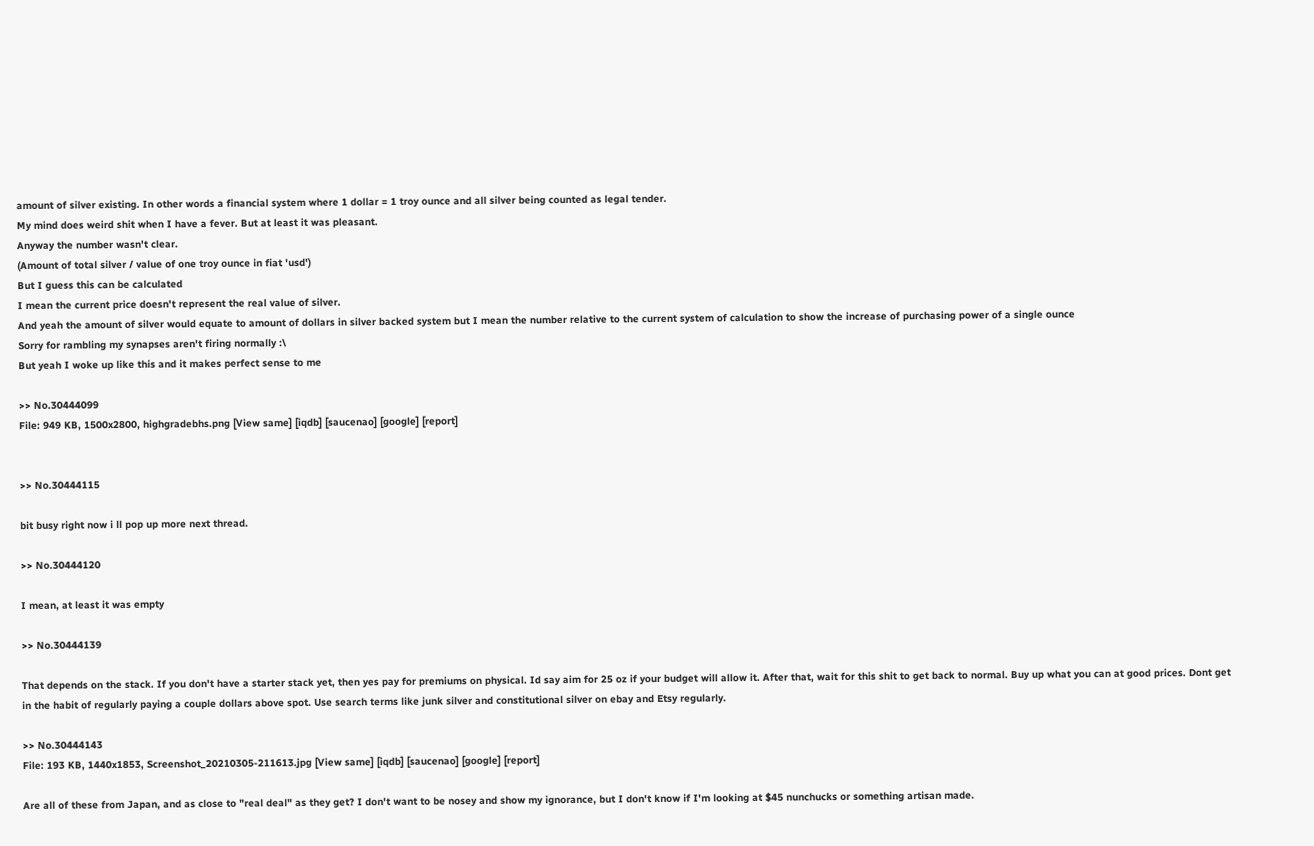amount of silver existing. In other words a financial system where 1 dollar = 1 troy ounce and all silver being counted as legal tender.
My mind does weird shit when I have a fever. But at least it was pleasant.
Anyway the number wasn't clear.
(Amount of total silver / value of one troy ounce in fiat 'usd')
But I guess this can be calculated
I mean the current price doesn't represent the real value of silver.
And yeah the amount of silver would equate to amount of dollars in silver backed system but I mean the number relative to the current system of calculation to show the increase of purchasing power of a single ounce
Sorry for rambling my synapses aren't firing normally :\
But yeah I woke up like this and it makes perfect sense to me

>> No.30444099
File: 949 KB, 1500x2800, highgradebhs.png [View same] [iqdb] [saucenao] [google] [report]


>> No.30444115

bit busy right now i ll pop up more next thread.

>> No.30444120

I mean, at least it was empty

>> No.30444139

That depends on the stack. If you don't have a starter stack yet, then yes pay for premiums on physical. Id say aim for 25 oz if your budget will allow it. After that, wait for this shit to get back to normal. Buy up what you can at good prices. Dont get in the habit of regularly paying a couple dollars above spot. Use search terms like junk silver and constitutional silver on ebay and Etsy regularly.

>> No.30444143
File: 193 KB, 1440x1853, Screenshot_20210305-211613.jpg [View same] [iqdb] [saucenao] [google] [report]

Are all of these from Japan, and as close to "real deal" as they get? I don't want to be nosey and show my ignorance, but I don't know if I'm looking at $45 nunchucks or something artisan made.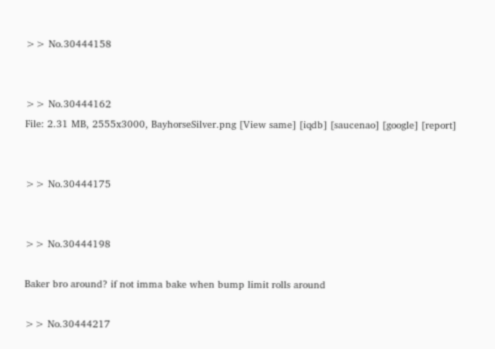>> No.30444158


>> No.30444162
File: 2.31 MB, 2555x3000, BayhorseSilver.png [View same] [iqdb] [saucenao] [google] [report]


>> No.30444175


>> No.30444198

Baker bro around? if not imma bake when bump limit rolls around

>> No.30444217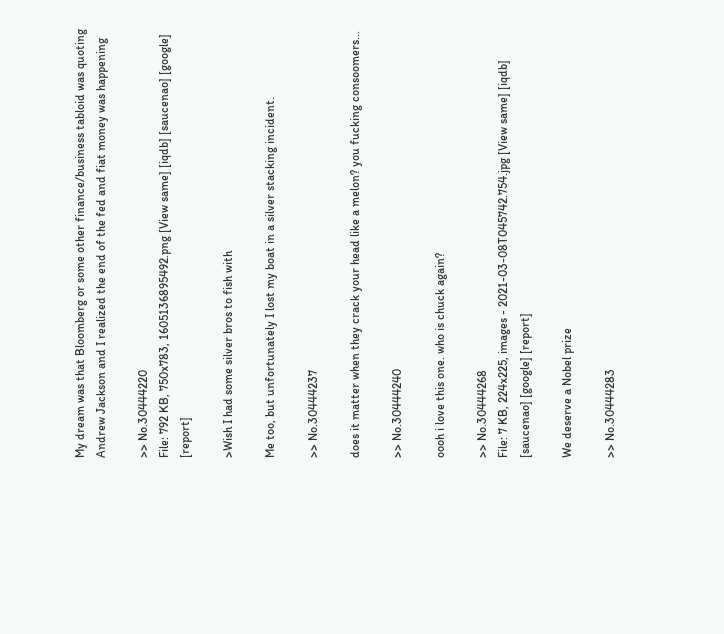My dream was that Bloomberg or some other finance/business tabloid was quoting Andrew Jackson and I realized the end of the fed and fiat money was happening

>> No.30444220
File: 792 KB, 750x783, 1605136895492.png [View same] [iqdb] [saucenao] [google] [report]

>Wish I had some silver bros to fish with

Me too, but unfortunately I lost my boat in a silver stacking incident.

>> No.30444237

does it matter when they crack your head like a melon? you fucking consoomers...

>> No.30444240

oooh i love this one. who is chuck again?

>> No.30444268
File: 7 KB, 224x225, images - 2021-03-08T045742.754.jpg [View same] [iqdb] [saucenao] [google] [report]

We deserve a Nobel prize

>> No.30444283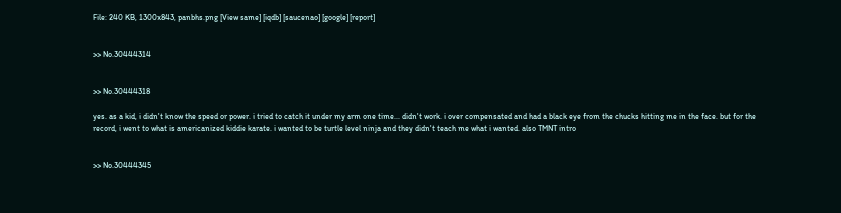File: 240 KB, 1300x843, panbhs.png [View same] [iqdb] [saucenao] [google] [report]


>> No.30444314


>> No.30444318

yes. as a kid, i didn't know the speed or power. i tried to catch it under my arm one time... didn't work. i over compensated and had a black eye from the chucks hitting me in the face. but for the record, i went to what is americanized kiddie karate. i wanted to be turtle level ninja and they didn't teach me what i wanted. also TMNT intro


>> No.30444345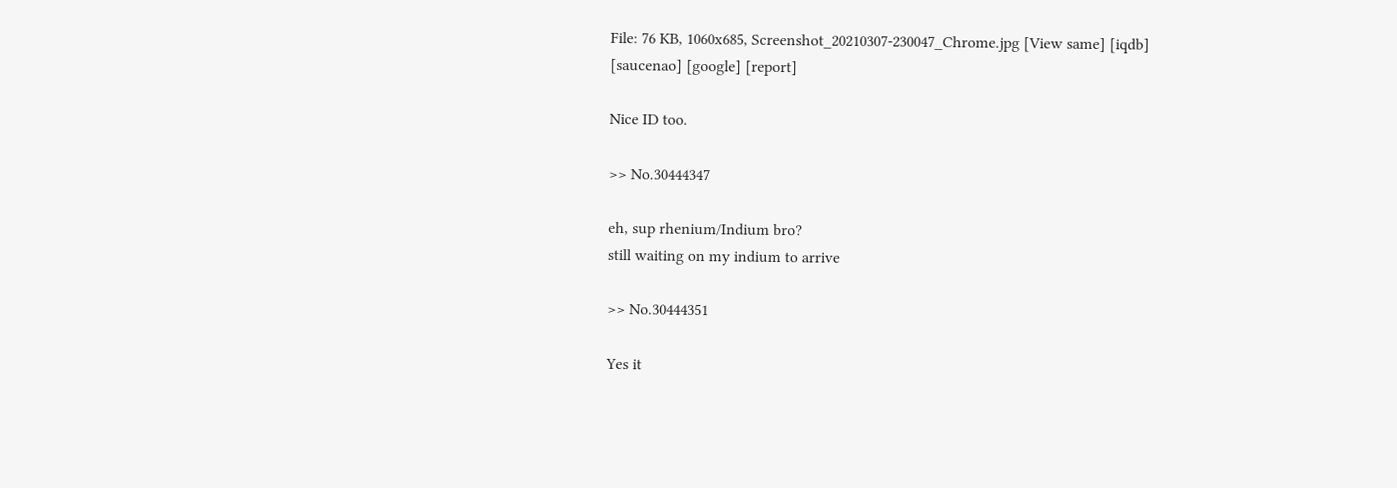File: 76 KB, 1060x685, Screenshot_20210307-230047_Chrome.jpg [View same] [iqdb] [saucenao] [google] [report]

Nice ID too.

>> No.30444347

eh, sup rhenium/Indium bro?
still waiting on my indium to arrive

>> No.30444351

Yes it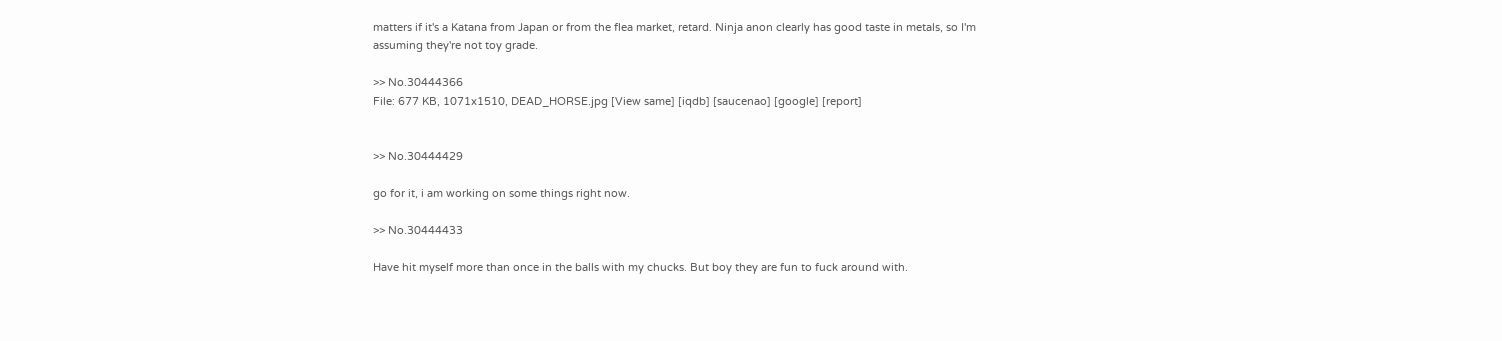matters if it's a Katana from Japan or from the flea market, retard. Ninja anon clearly has good taste in metals, so I'm assuming they're not toy grade.

>> No.30444366
File: 677 KB, 1071x1510, DEAD_HORSE.jpg [View same] [iqdb] [saucenao] [google] [report]


>> No.30444429

go for it, i am working on some things right now.

>> No.30444433

Have hit myself more than once in the balls with my chucks. But boy they are fun to fuck around with.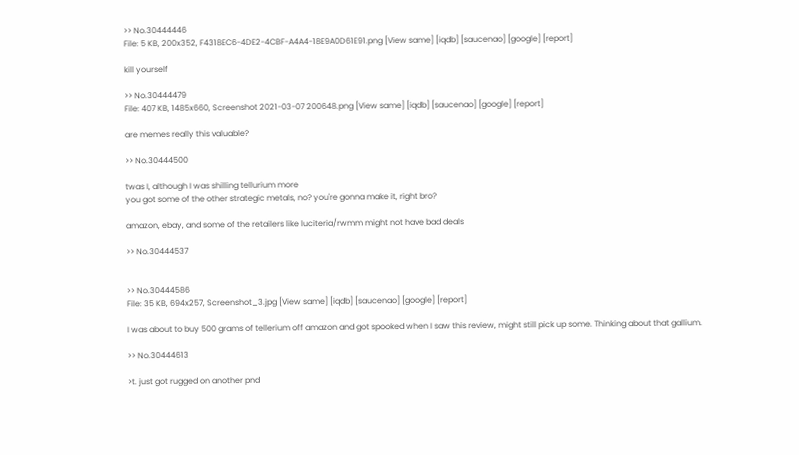>> No.30444446
File: 5 KB, 200x352, F4318EC6-4DE2-4CBF-A4A4-18E9A0D61E91.png [View same] [iqdb] [saucenao] [google] [report]

kill yourself

>> No.30444479
File: 407 KB, 1485x660, Screenshot 2021-03-07 200648.png [View same] [iqdb] [saucenao] [google] [report]

are memes really this valuable?

>> No.30444500

twas I, although I was shilling tellurium more
you got some of the other strategic metals, no? you're gonna make it, right bro?

amazon, ebay, and some of the retailers like luciteria/rwmm might not have bad deals

>> No.30444537


>> No.30444586
File: 35 KB, 694x257, Screenshot_3.jpg [View same] [iqdb] [saucenao] [google] [report]

I was about to buy 500 grams of tellerium off amazon and got spooked when I saw this review, might still pick up some. Thinking about that gallium.

>> No.30444613

>t. just got rugged on another pnd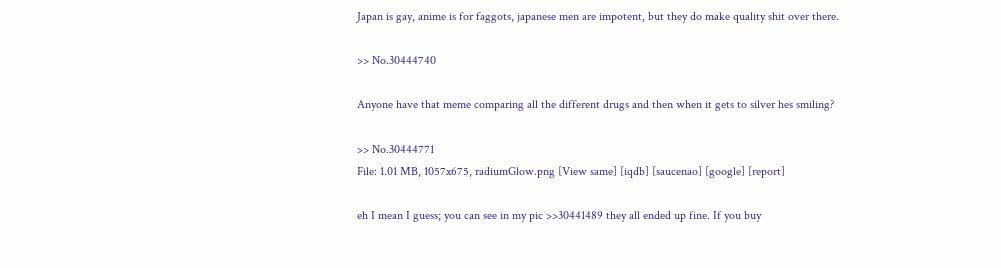Japan is gay, anime is for faggots, japanese men are impotent, but they do make quality shit over there.

>> No.30444740

Anyone have that meme comparing all the different drugs and then when it gets to silver hes smiling?

>> No.30444771
File: 1.01 MB, 1057x675, radiumGlow.png [View same] [iqdb] [saucenao] [google] [report]

eh I mean I guess; you can see in my pic >>30441489 they all ended up fine. If you buy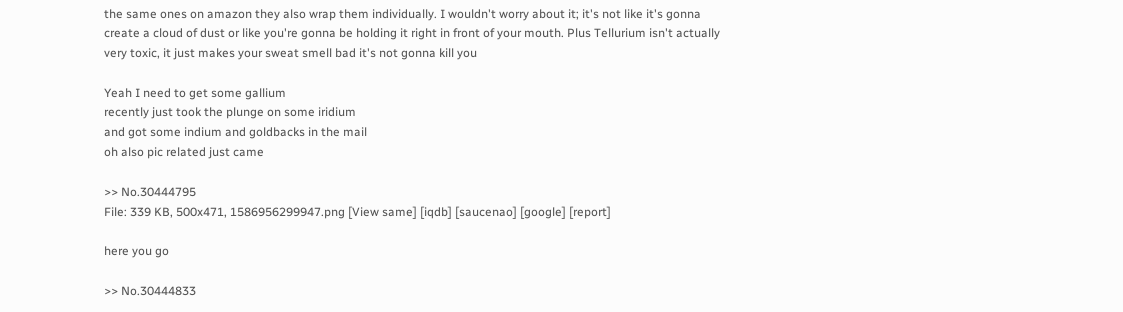the same ones on amazon they also wrap them individually. I wouldn't worry about it; it's not like it's gonna create a cloud of dust or like you're gonna be holding it right in front of your mouth. Plus Tellurium isn't actually very toxic, it just makes your sweat smell bad it's not gonna kill you

Yeah I need to get some gallium
recently just took the plunge on some iridium
and got some indium and goldbacks in the mail
oh also pic related just came

>> No.30444795
File: 339 KB, 500x471, 1586956299947.png [View same] [iqdb] [saucenao] [google] [report]

here you go

>> No.30444833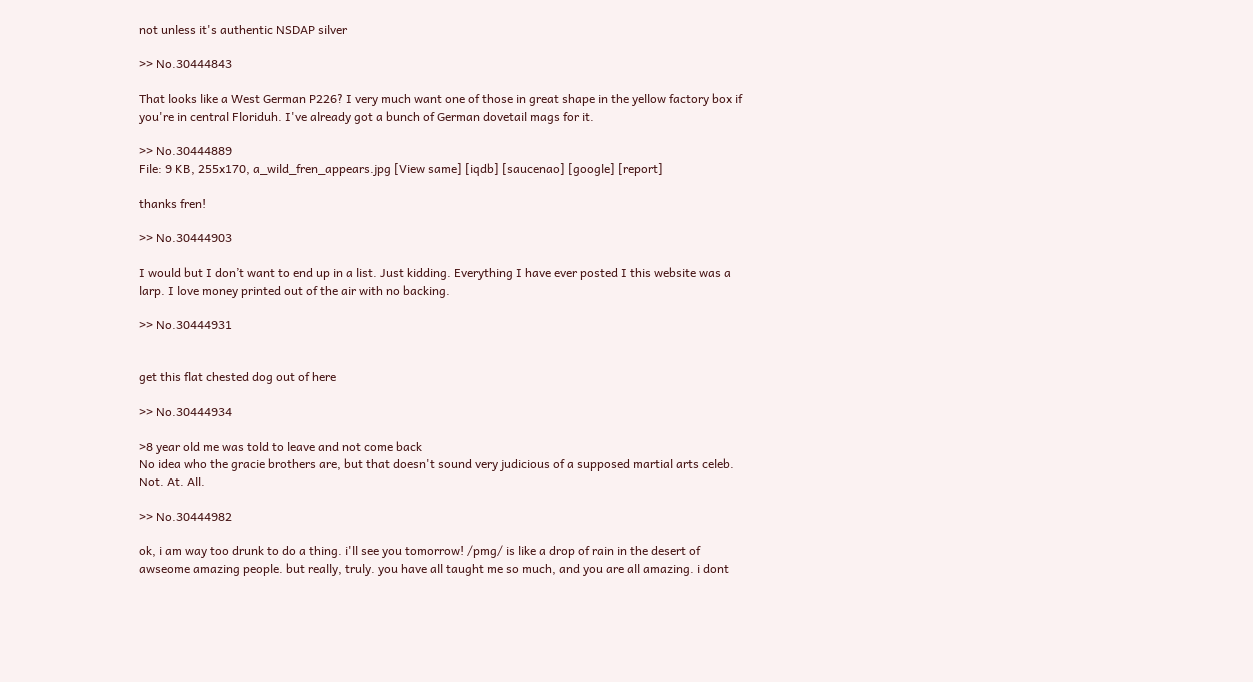not unless it's authentic NSDAP silver

>> No.30444843

That looks like a West German P226? I very much want one of those in great shape in the yellow factory box if you're in central Floriduh. I've already got a bunch of German dovetail mags for it.

>> No.30444889
File: 9 KB, 255x170, a_wild_fren_appears.jpg [View same] [iqdb] [saucenao] [google] [report]

thanks fren!

>> No.30444903

I would but I don’t want to end up in a list. Just kidding. Everything I have ever posted I this website was a larp. I love money printed out of the air with no backing.

>> No.30444931


get this flat chested dog out of here

>> No.30444934

>8 year old me was told to leave and not come back
No idea who the gracie brothers are, but that doesn't sound very judicious of a supposed martial arts celeb. Not. At. All.

>> No.30444982

ok, i am way too drunk to do a thing. i'll see you tomorrow! /pmg/ is like a drop of rain in the desert of awseome amazing people. but really, truly. you have all taught me so much, and you are all amazing. i dont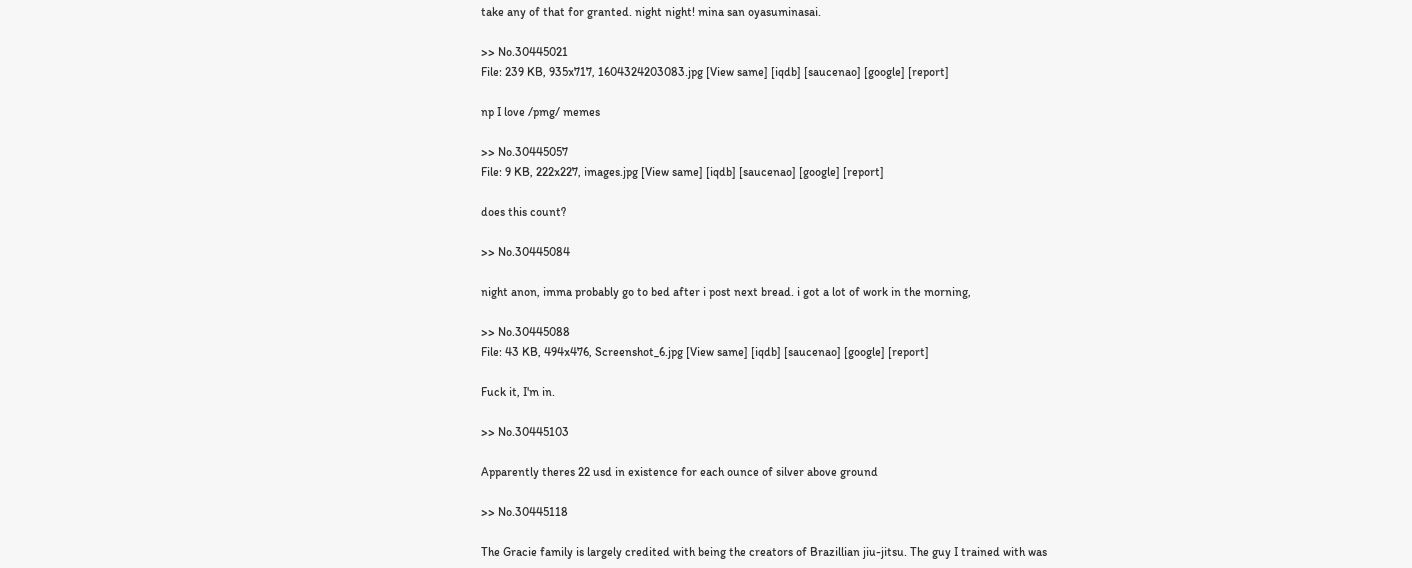take any of that for granted. night night! mina san oyasuminasai.

>> No.30445021
File: 239 KB, 935x717, 1604324203083.jpg [View same] [iqdb] [saucenao] [google] [report]

np I love /pmg/ memes

>> No.30445057
File: 9 KB, 222x227, images.jpg [View same] [iqdb] [saucenao] [google] [report]

does this count?

>> No.30445084

night anon, imma probably go to bed after i post next bread. i got a lot of work in the morning,

>> No.30445088
File: 43 KB, 494x476, Screenshot_6.jpg [View same] [iqdb] [saucenao] [google] [report]

Fuck it, I'm in.

>> No.30445103

Apparently theres 22 usd in existence for each ounce of silver above ground

>> No.30445118

The Gracie family is largely credited with being the creators of Brazillian jiu-jitsu. The guy I trained with was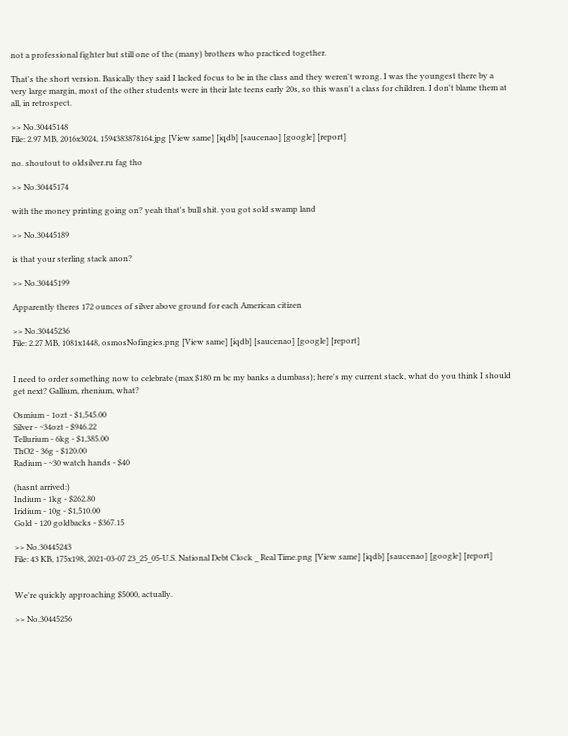not a professional fighter but still one of the (many) brothers who practiced together.

That's the short version. Basically they said I lacked focus to be in the class and they weren't wrong. I was the youngest there by a very large margin, most of the other students were in their late teens early 20s, so this wasn't a class for children. I don't blame them at all, in retrospect.

>> No.30445148
File: 2.97 MB, 2016x3024, 1594383878164.jpg [View same] [iqdb] [saucenao] [google] [report]

no. shoutout to oldsilver.ru fag tho

>> No.30445174

with the money printing going on? yeah that's bull shit. you got sold swamp land

>> No.30445189

is that your sterling stack anon?

>> No.30445199

Apparently theres 172 ounces of silver above ground for each American citizen

>> No.30445236
File: 2.27 MB, 1081x1448, osmosNofingies.png [View same] [iqdb] [saucenao] [google] [report]


I need to order something now to celebrate (max $180 rn bc my banks a dumbass); here's my current stack, what do you think I should get next? Gallium, rhenium, what?

Osmium - 1ozt - $1,545.00
Silver - ~34ozt - $946.22
Tellurium - 6kg - $1,385.00
ThO2 - 36g - $120.00
Radium - ~30 watch hands - $40

(hasnt arrived:)
Indium - 1kg - $262.80
Iridium - 10g - $1,510.00
Gold - 120 goldbacks - $367.15

>> No.30445243
File: 43 KB, 175x198, 2021-03-07 23_25_05-U.S. National Debt Clock _ Real Time.png [View same] [iqdb] [saucenao] [google] [report]


We're quickly approaching $5000, actually.

>> No.30445256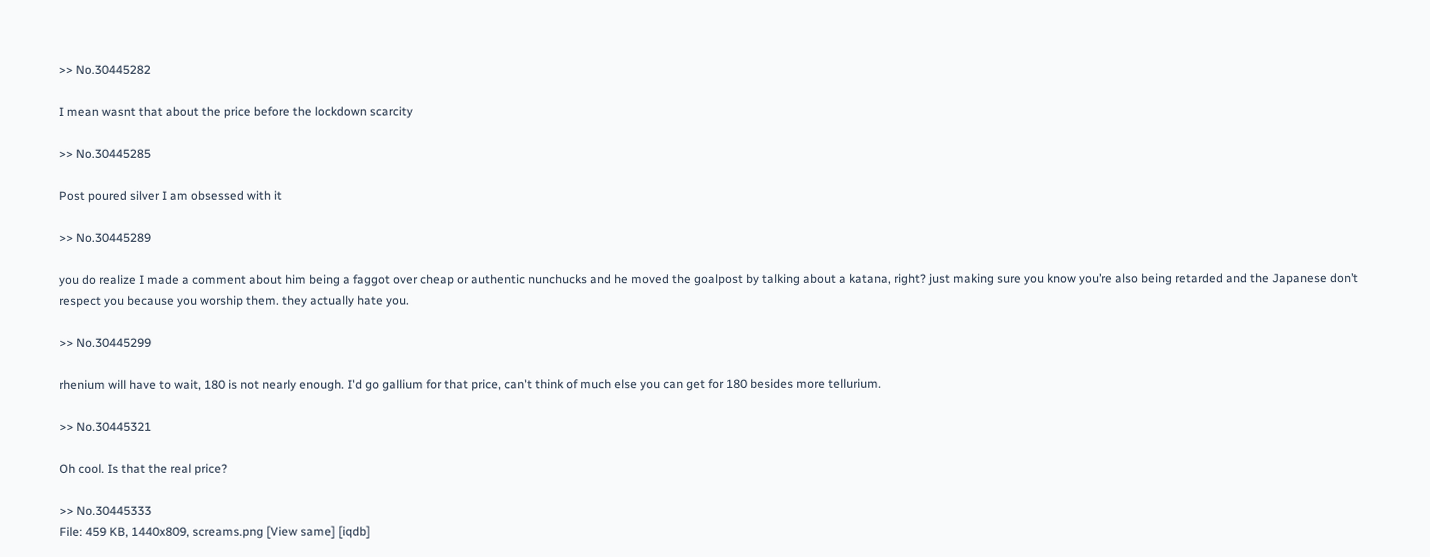>> No.30445282

I mean wasnt that about the price before the lockdown scarcity

>> No.30445285

Post poured silver I am obsessed with it

>> No.30445289

you do realize I made a comment about him being a faggot over cheap or authentic nunchucks and he moved the goalpost by talking about a katana, right? just making sure you know you’re also being retarded and the Japanese don’t respect you because you worship them. they actually hate you.

>> No.30445299

rhenium will have to wait, 180 is not nearly enough. I'd go gallium for that price, can't think of much else you can get for 180 besides more tellurium.

>> No.30445321

Oh cool. Is that the real price?

>> No.30445333
File: 459 KB, 1440x809, screams.png [View same] [iqdb]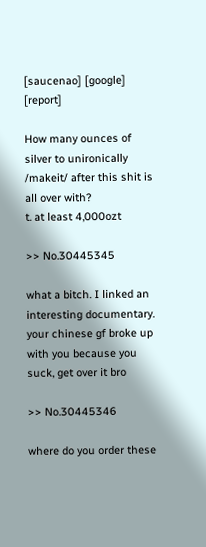[saucenao] [google] [report]

How many ounces of silver to unironically /makeit/ after this shit is all over with?
t. at least 4,000ozt

>> No.30445345

what a bitch. I linked an interesting documentary. your chinese gf broke up with you because you suck, get over it bro

>> No.30445346

where do you order these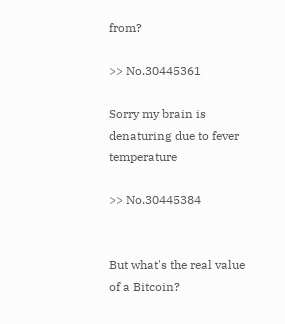from?

>> No.30445361

Sorry my brain is denaturing due to fever temperature

>> No.30445384


But what's the real value of a Bitcoin?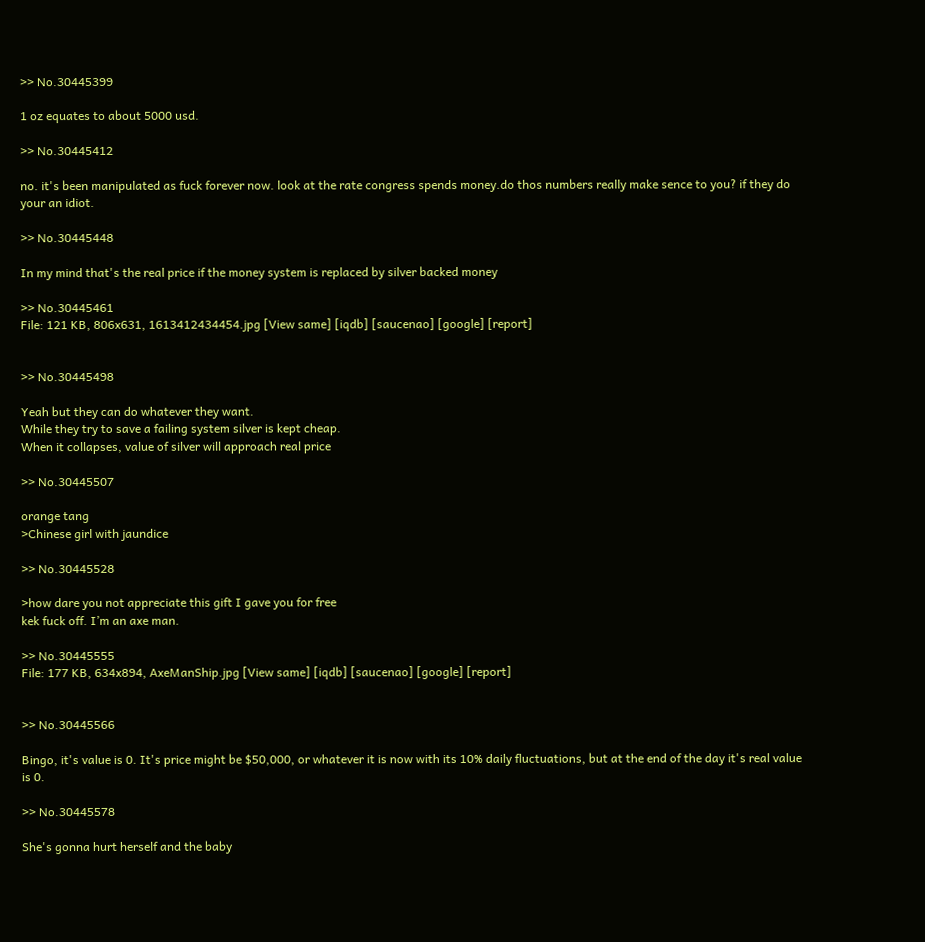>> No.30445399

1 oz equates to about 5000 usd.

>> No.30445412

no. it's been manipulated as fuck forever now. look at the rate congress spends money.do thos numbers really make sence to you? if they do your an idiot.

>> No.30445448

In my mind that's the real price if the money system is replaced by silver backed money

>> No.30445461
File: 121 KB, 806x631, 1613412434454.jpg [View same] [iqdb] [saucenao] [google] [report]


>> No.30445498

Yeah but they can do whatever they want.
While they try to save a failing system silver is kept cheap.
When it collapses, value of silver will approach real price

>> No.30445507

orange tang
>Chinese girl with jaundice

>> No.30445528

>how dare you not appreciate this gift I gave you for free
kek fuck off. I’m an axe man.

>> No.30445555
File: 177 KB, 634x894, AxeManShip.jpg [View same] [iqdb] [saucenao] [google] [report]


>> No.30445566

Bingo, it's value is 0. It's price might be $50,000, or whatever it is now with its 10% daily fluctuations, but at the end of the day it's real value is 0.

>> No.30445578

She's gonna hurt herself and the baby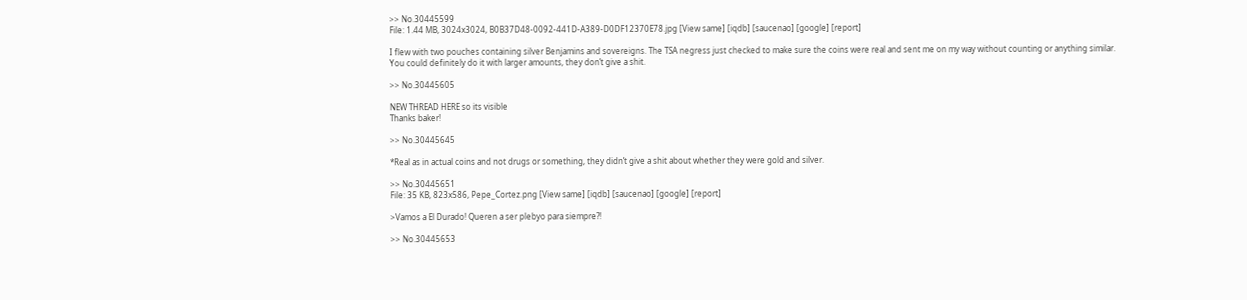>> No.30445599
File: 1.44 MB, 3024x3024, B0B37D48-0092-441D-A389-D0DF12370E78.jpg [View same] [iqdb] [saucenao] [google] [report]

I flew with two pouches containing silver Benjamins and sovereigns. The TSA negress just checked to make sure the coins were real and sent me on my way without counting or anything similar.
You could definitely do it with larger amounts, they don’t give a shit.

>> No.30445605

NEW THREAD HERE so its visible
Thanks baker!

>> No.30445645

*Real as in actual coins and not drugs or something, they didn’t give a shit about whether they were gold and silver.

>> No.30445651
File: 35 KB, 823x586, Pepe_Cortez.png [View same] [iqdb] [saucenao] [google] [report]

>Vamos a El Durado! Queren a ser plebyo para siempre?!

>> No.30445653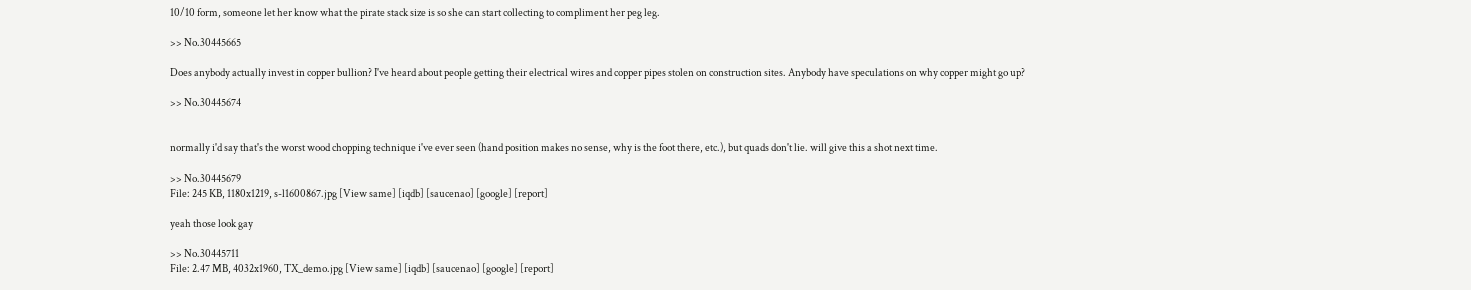10/10 form, someone let her know what the pirate stack size is so she can start collecting to compliment her peg leg.

>> No.30445665

Does anybody actually invest in copper bullion? I've heard about people getting their electrical wires and copper pipes stolen on construction sites. Anybody have speculations on why copper might go up?

>> No.30445674


normally i'd say that's the worst wood chopping technique i've ever seen (hand position makes no sense, why is the foot there, etc.), but quads don't lie. will give this a shot next time.

>> No.30445679
File: 245 KB, 1180x1219, s-l1600867.jpg [View same] [iqdb] [saucenao] [google] [report]

yeah those look gay

>> No.30445711
File: 2.47 MB, 4032x1960, TX_demo.jpg [View same] [iqdb] [saucenao] [google] [report]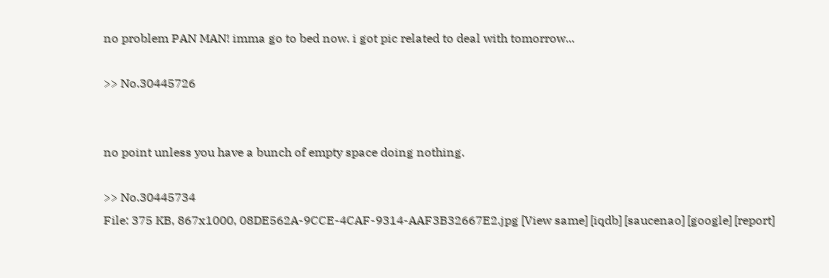no problem PAN MAN! imma go to bed now. i got pic related to deal with tomorrow...

>> No.30445726


no point unless you have a bunch of empty space doing nothing.

>> No.30445734
File: 375 KB, 867x1000, 08DE562A-9CCE-4CAF-9314-AAF3B32667E2.jpg [View same] [iqdb] [saucenao] [google] [report]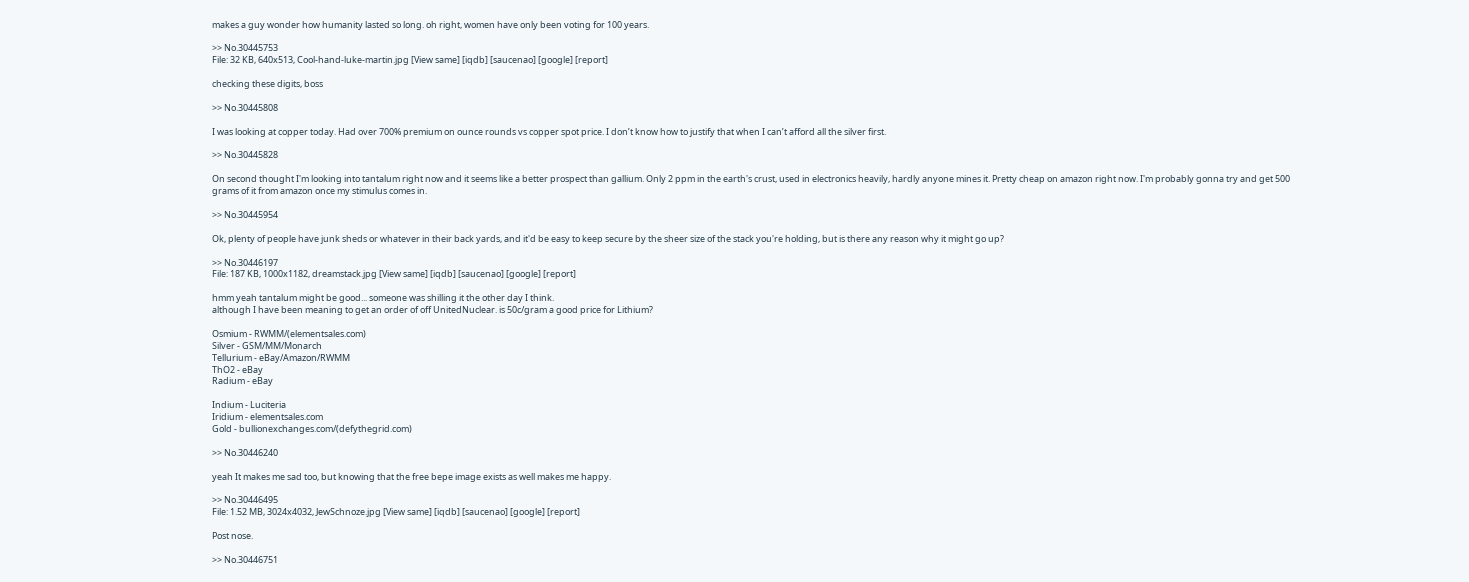makes a guy wonder how humanity lasted so long. oh right, women have only been voting for 100 years.

>> No.30445753
File: 32 KB, 640x513, Cool-hand-luke-martin.jpg [View same] [iqdb] [saucenao] [google] [report]

checking these digits, boss

>> No.30445808

I was looking at copper today. Had over 700% premium on ounce rounds vs copper spot price. I don’t know how to justify that when I can’t afford all the silver first.

>> No.30445828

On second thought I'm looking into tantalum right now and it seems like a better prospect than gallium. Only 2 ppm in the earth's crust, used in electronics heavily, hardly anyone mines it. Pretty cheap on amazon right now. I'm probably gonna try and get 500 grams of it from amazon once my stimulus comes in.

>> No.30445954

Ok, plenty of people have junk sheds or whatever in their back yards, and it'd be easy to keep secure by the sheer size of the stack you're holding, but is there any reason why it might go up?

>> No.30446197
File: 187 KB, 1000x1182, dreamstack.jpg [View same] [iqdb] [saucenao] [google] [report]

hmm yeah tantalum might be good... someone was shilling it the other day I think.
although I have been meaning to get an order of off UnitedNuclear. is 50c/gram a good price for Lithium?

Osmium - RWMM/(elementsales.com)
Silver - GSM/MM/Monarch
Tellurium - eBay/Amazon/RWMM
ThO2 - eBay
Radium - eBay

Indium - Luciteria
Iridium - elementsales.com
Gold - bullionexchanges.com/(defythegrid.com)

>> No.30446240

yeah It makes me sad too, but knowing that the free bepe image exists as well makes me happy.

>> No.30446495
File: 1.52 MB, 3024x4032, JewSchnoze.jpg [View same] [iqdb] [saucenao] [google] [report]

Post nose.

>> No.30446751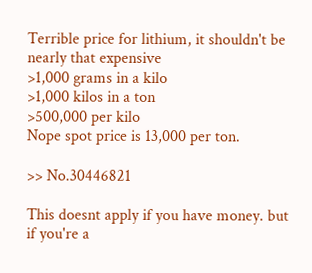Terrible price for lithium, it shouldn't be nearly that expensive
>1,000 grams in a kilo
>1,000 kilos in a ton
>500,000 per kilo
Nope spot price is 13,000 per ton.

>> No.30446821

This doesnt apply if you have money. but if you're a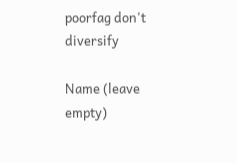poorfag don't diversify

Name (leave empty)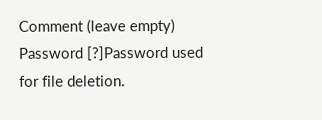Comment (leave empty)
Password [?]Password used for file deletion.